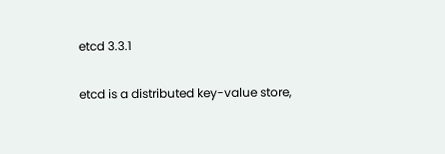etcd 3.3.1

etcd is a distributed key-value store,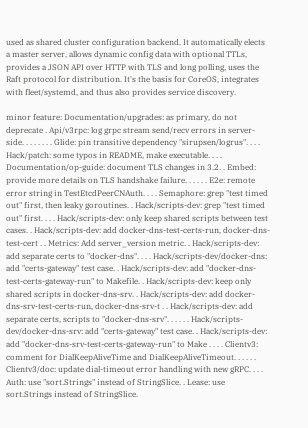used as shared cluster configuration backend. It automatically elects a master server, allows dynamic config data with optional TTLs, provides a JSON API over HTTP with TLS and long polling, uses the Raft protocol for distribution. It's the basis for CoreOS, integrates with fleet/systemd, and thus also provides service discovery.

minor feature: Documentation/upgrades: as primary, do not deprecate . Api/v3rpc: log grpc stream send/recv errors in server-side. . . . . . . . Glide: pin transitive dependency "sirupsen/logrus". . . . Hack/patch: some typos in README, make executable. . . . Documentation/op-guide: document TLS changes in 3.2. . Embed: provide more details on TLS handshake failure. . . . . . E2e: remote error string in TestEtcdPeerCNAuth. . . . Semaphore: grep "test timed out" first, then leaky goroutines. . Hack/scripts-dev: grep "test timed out" first. . . . Hack/scripts-dev: only keep shared scripts between test cases. . Hack/scripts-dev: add docker-dns-test-certs-run, docker-dns-test-cert . . Metrics: Add server_version metric. . Hack/scripts-dev: add separate certs to "docker-dns". . . . Hack/scripts-dev/docker-dns: add "certs-gateway" test case. . Hack/scripts-dev: add "docker-dns-test-certs-gateway-run" to Makefile. . Hack/scripts-dev: keep only shared scripts in docker-dns-srv. . Hack/scripts-dev: add docker-dns-srv-test-certs-run, docker-dns-srv-t . . Hack/scripts-dev: add separate certs, scripts to "docker-dns-srv". . . . . . Hack/scripts-dev/docker-dns-srv: add "certs-gateway" test case. . Hack/scripts-dev: add "docker-dns-srv-test-certs-gateway-run" to Make . . . . Clientv3: comment for DialKeepAliveTime and DialKeepAliveTimeout. . . . . . Clientv3/doc: update dial-timeout error handling with new gRPC. . . . Auth: use "sort.Strings" instead of StringSlice. . Lease: use sort.Strings instead of StringSlice.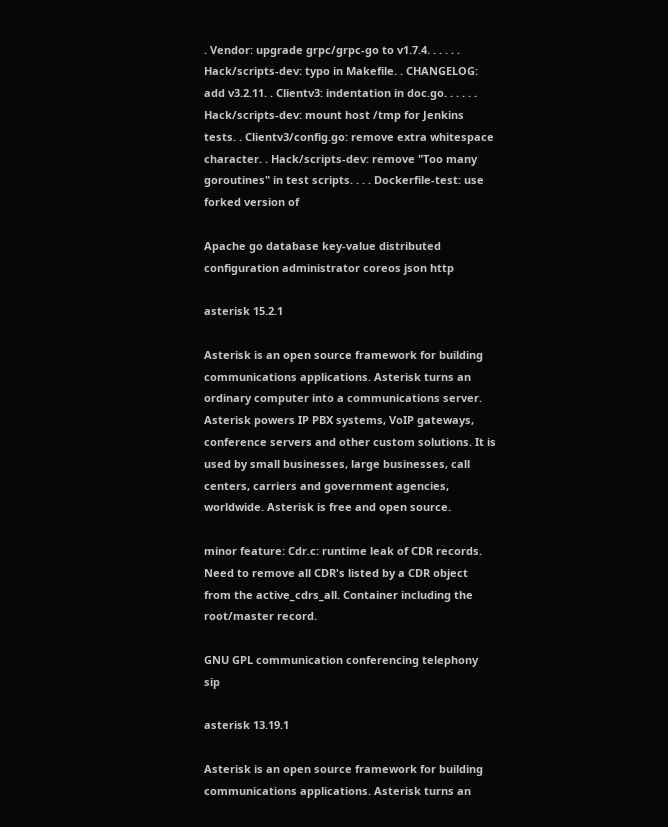. Vendor: upgrade grpc/grpc-go to v1.7.4. . . . . . Hack/scripts-dev: typo in Makefile. . CHANGELOG: add v3.2.11. . Clientv3: indentation in doc.go. . . . . . Hack/scripts-dev: mount host /tmp for Jenkins tests. . Clientv3/config.go: remove extra whitespace character. . Hack/scripts-dev: remove "Too many goroutines" in test scripts. . . . Dockerfile-test: use forked version of

Apache go database key-value distributed configuration administrator coreos json http

asterisk 15.2.1

Asterisk is an open source framework for building communications applications. Asterisk turns an ordinary computer into a communications server. Asterisk powers IP PBX systems, VoIP gateways, conference servers and other custom solutions. It is used by small businesses, large businesses, call centers, carriers and government agencies, worldwide. Asterisk is free and open source.

minor feature: Cdr.c: runtime leak of CDR records. Need to remove all CDR's listed by a CDR object from the active_cdrs_all. Container including the root/master record.

GNU GPL communication conferencing telephony sip

asterisk 13.19.1

Asterisk is an open source framework for building communications applications. Asterisk turns an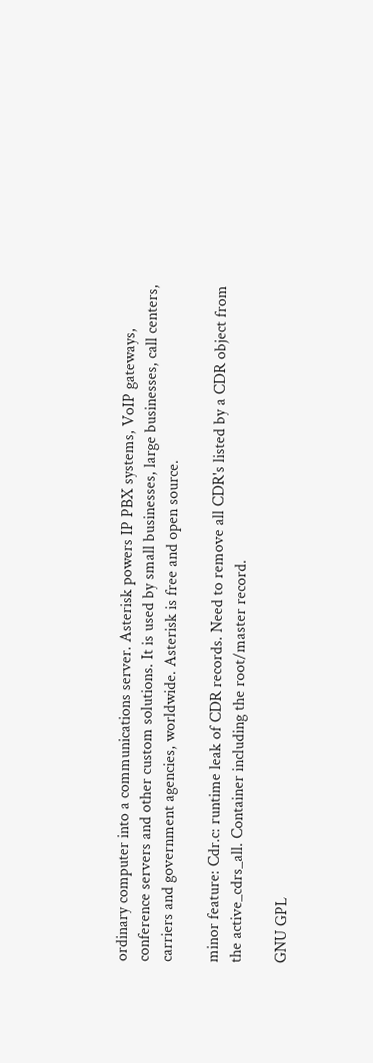ordinary computer into a communications server. Asterisk powers IP PBX systems, VoIP gateways, conference servers and other custom solutions. It is used by small businesses, large businesses, call centers, carriers and government agencies, worldwide. Asterisk is free and open source.

minor feature: Cdr.c: runtime leak of CDR records. Need to remove all CDR's listed by a CDR object from the active_cdrs_all. Container including the root/master record.

GNU GPL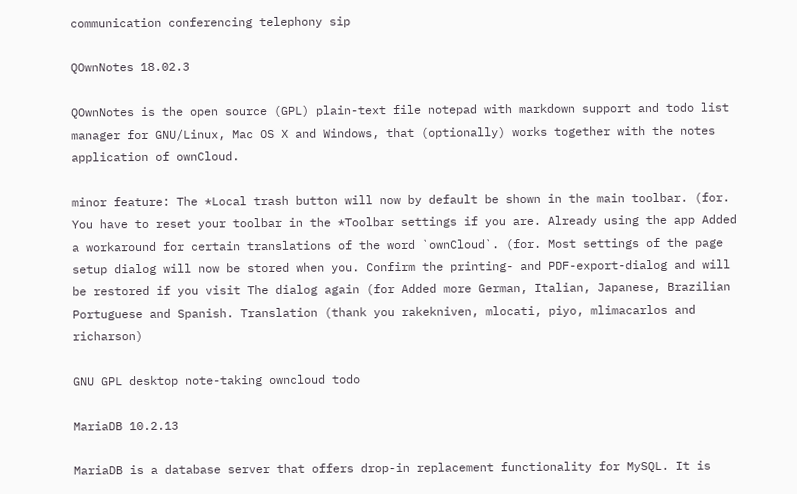communication conferencing telephony sip

QOwnNotes 18.02.3

QOwnNotes is the open source (GPL) plain-text file notepad with markdown support and todo list manager for GNU/Linux, Mac OS X and Windows, that (optionally) works together with the notes application of ownCloud.

minor feature: The *Local trash button will now by default be shown in the main toolbar. (for. You have to reset your toolbar in the *Toolbar settings if you are. Already using the app Added a workaround for certain translations of the word `ownCloud`. (for. Most settings of the page setup dialog will now be stored when you. Confirm the printing- and PDF-export-dialog and will be restored if you visit The dialog again (for Added more German, Italian, Japanese, Brazilian Portuguese and Spanish. Translation (thank you rakekniven, mlocati, piyo, mlimacarlos and richarson)

GNU GPL desktop note-taking owncloud todo

MariaDB 10.2.13

MariaDB is a database server that offers drop-in replacement functionality for MySQL. It is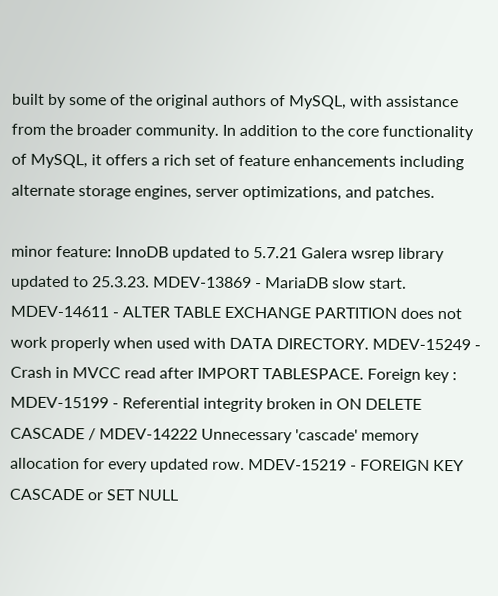built by some of the original authors of MySQL, with assistance from the broader community. In addition to the core functionality of MySQL, it offers a rich set of feature enhancements including alternate storage engines, server optimizations, and patches.

minor feature: InnoDB updated to 5.7.21 Galera wsrep library updated to 25.3.23. MDEV-13869 - MariaDB slow start. MDEV-14611 - ALTER TABLE EXCHANGE PARTITION does not work properly when used with DATA DIRECTORY. MDEV-15249 - Crash in MVCC read after IMPORT TABLESPACE. Foreign key : MDEV-15199 - Referential integrity broken in ON DELETE CASCADE / MDEV-14222 Unnecessary 'cascade' memory allocation for every updated row. MDEV-15219 - FOREIGN KEY CASCADE or SET NULL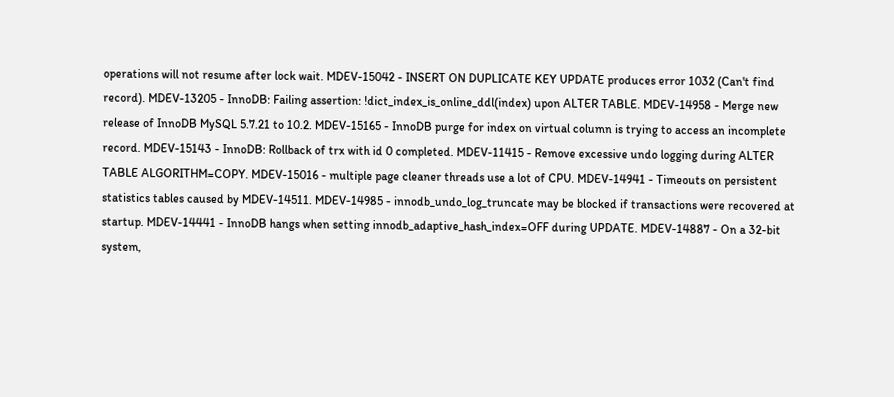operations will not resume after lock wait. MDEV-15042 - INSERT ON DUPLICATE KEY UPDATE produces error 1032 (Can't find record). MDEV-13205 - InnoDB: Failing assertion: !dict_index_is_online_ddl(index) upon ALTER TABLE. MDEV-14958 - Merge new release of InnoDB MySQL 5.7.21 to 10.2. MDEV-15165 - InnoDB purge for index on virtual column is trying to access an incomplete record. MDEV-15143 - InnoDB: Rollback of trx with id 0 completed. MDEV-11415 - Remove excessive undo logging during ALTER TABLE ALGORITHM=COPY. MDEV-15016 - multiple page cleaner threads use a lot of CPU. MDEV-14941 - Timeouts on persistent statistics tables caused by MDEV-14511. MDEV-14985 - innodb_undo_log_truncate may be blocked if transactions were recovered at startup. MDEV-14441 - InnoDB hangs when setting innodb_adaptive_hash_index=OFF during UPDATE. MDEV-14887 - On a 32-bit system,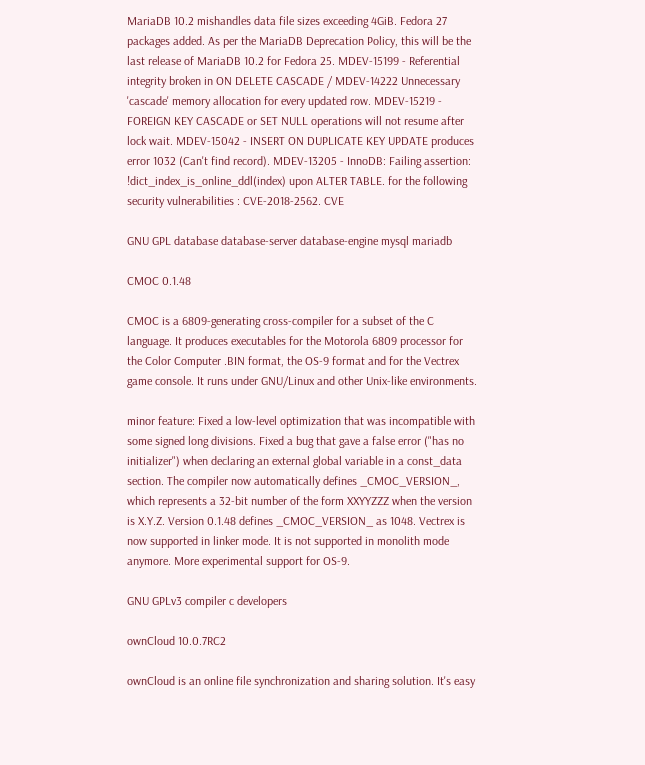MariaDB 10.2 mishandles data file sizes exceeding 4GiB. Fedora 27 packages added. As per the MariaDB Deprecation Policy, this will be the last release of MariaDB 10.2 for Fedora 25. MDEV-15199 - Referential integrity broken in ON DELETE CASCADE / MDEV-14222 Unnecessary 'cascade' memory allocation for every updated row. MDEV-15219 - FOREIGN KEY CASCADE or SET NULL operations will not resume after lock wait. MDEV-15042 - INSERT ON DUPLICATE KEY UPDATE produces error 1032 (Can't find record). MDEV-13205 - InnoDB: Failing assertion: !dict_index_is_online_ddl(index) upon ALTER TABLE. for the following security vulnerabilities : CVE-2018-2562. CVE

GNU GPL database database-server database-engine mysql mariadb

CMOC 0.1.48

CMOC is a 6809-generating cross-compiler for a subset of the C language. It produces executables for the Motorola 6809 processor for the Color Computer .BIN format, the OS-9 format and for the Vectrex game console. It runs under GNU/Linux and other Unix-like environments.

minor feature: Fixed a low-level optimization that was incompatible with some signed long divisions. Fixed a bug that gave a false error ("has no initializer") when declaring an external global variable in a const_data section. The compiler now automatically defines _CMOC_VERSION_, which represents a 32-bit number of the form XXYYZZZ when the version is X.Y.Z. Version 0.1.48 defines _CMOC_VERSION_ as 1048. Vectrex is now supported in linker mode. It is not supported in monolith mode anymore. More experimental support for OS-9.

GNU GPLv3 compiler c developers

ownCloud 10.0.7RC2

ownCloud is an online file synchronization and sharing solution. It's easy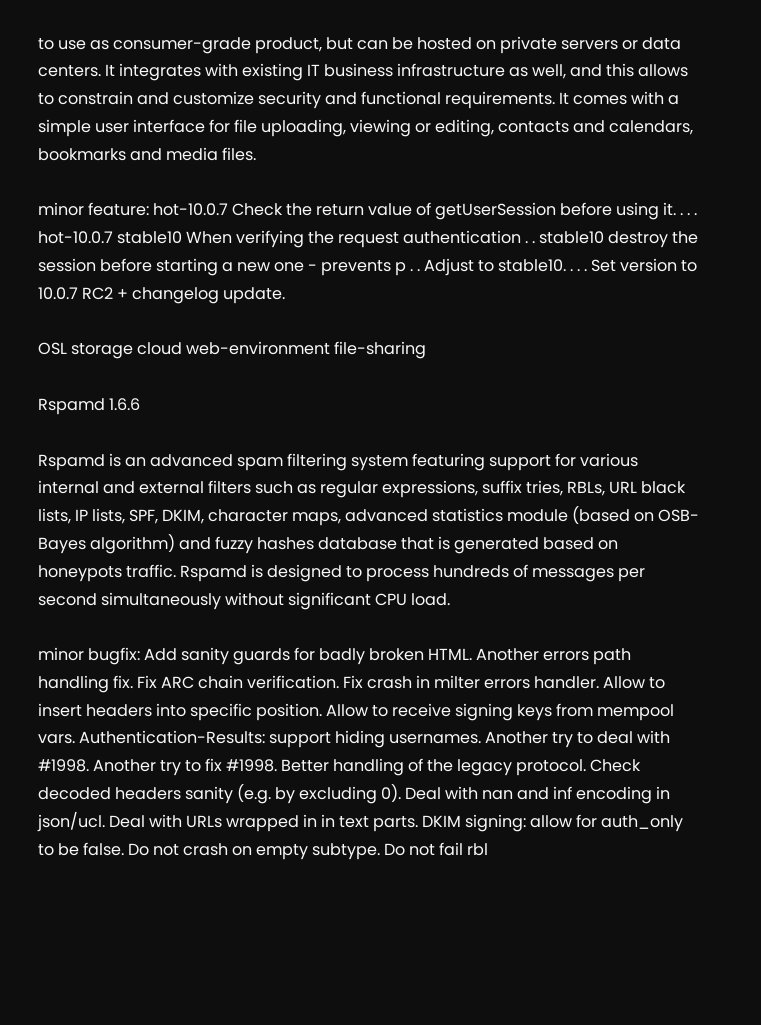to use as consumer-grade product, but can be hosted on private servers or data centers. It integrates with existing IT business infrastructure as well, and this allows to constrain and customize security and functional requirements. It comes with a simple user interface for file uploading, viewing or editing, contacts and calendars, bookmarks and media files.

minor feature: hot-10.0.7 Check the return value of getUserSession before using it. . . . hot-10.0.7 stable10 When verifying the request authentication . . stable10 destroy the session before starting a new one - prevents p . . Adjust to stable10. . . . Set version to 10.0.7 RC2 + changelog update.

OSL storage cloud web-environment file-sharing

Rspamd 1.6.6

Rspamd is an advanced spam filtering system featuring support for various internal and external filters such as regular expressions, suffix tries, RBLs, URL black lists, IP lists, SPF, DKIM, character maps, advanced statistics module (based on OSB-Bayes algorithm) and fuzzy hashes database that is generated based on honeypots traffic. Rspamd is designed to process hundreds of messages per second simultaneously without significant CPU load.

minor bugfix: Add sanity guards for badly broken HTML. Another errors path handling fix. Fix ARC chain verification. Fix crash in milter errors handler. Allow to insert headers into specific position. Allow to receive signing keys from mempool vars. Authentication-Results: support hiding usernames. Another try to deal with #1998. Another try to fix #1998. Better handling of the legacy protocol. Check decoded headers sanity (e.g. by excluding 0). Deal with nan and inf encoding in json/ucl. Deal with URLs wrapped in in text parts. DKIM signing: allow for auth_only to be false. Do not crash on empty subtype. Do not fail rbl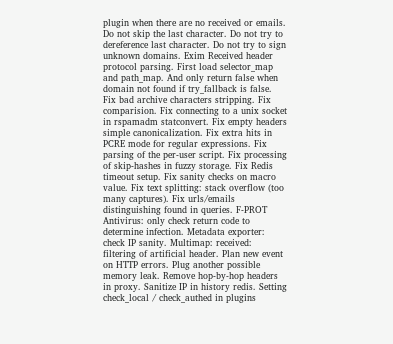plugin when there are no received or emails. Do not skip the last character. Do not try to dereference last character. Do not try to sign unknown domains. Exim Received header protocol parsing. First load selector_map and path_map. And only return false when domain not found if try_fallback is false. Fix bad archive characters stripping. Fix comparision. Fix connecting to a unix socket in rspamadm statconvert. Fix empty headers simple canonicalization. Fix extra hits in PCRE mode for regular expressions. Fix parsing of the per-user script. Fix processing of skip-hashes in fuzzy storage. Fix Redis timeout setup. Fix sanity checks on macro value. Fix text splitting: stack overflow (too many captures). Fix urls/emails distinguishing found in queries. F-PROT Antivirus: only check return code to determine infection. Metadata exporter: check IP sanity. Multimap: received: filtering of artificial header. Plan new event on HTTP errors. Plug another possible memory leak. Remove hop-by-hop headers in proxy. Sanitize IP in history redis. Setting check_local / check_authed in plugins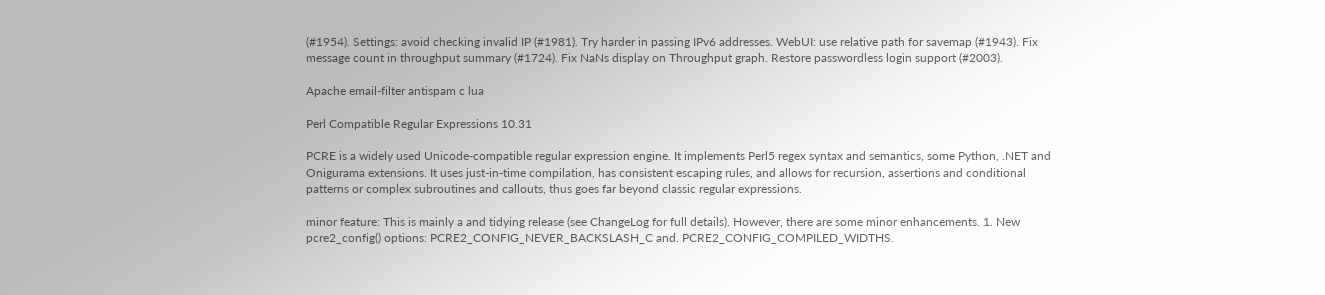(#1954). Settings: avoid checking invalid IP (#1981). Try harder in passing IPv6 addresses. WebUI: use relative path for savemap (#1943). Fix message count in throughput summary (#1724). Fix NaNs display on Throughput graph. Restore passwordless login support (#2003).

Apache email-filter antispam c lua

Perl Compatible Regular Expressions 10.31

PCRE is a widely used Unicode-compatible regular expression engine. It implements Perl5 regex syntax and semantics, some Python, .NET and Onigurama extensions. It uses just-in-time compilation, has consistent escaping rules, and allows for recursion, assertions and conditional patterns or complex subroutines and callouts, thus goes far beyond classic regular expressions.

minor feature: This is mainly a and tidying release (see ChangeLog for full details). However, there are some minor enhancements. 1. New pcre2_config() options: PCRE2_CONFIG_NEVER_BACKSLASH_C and. PCRE2_CONFIG_COMPILED_WIDTHS.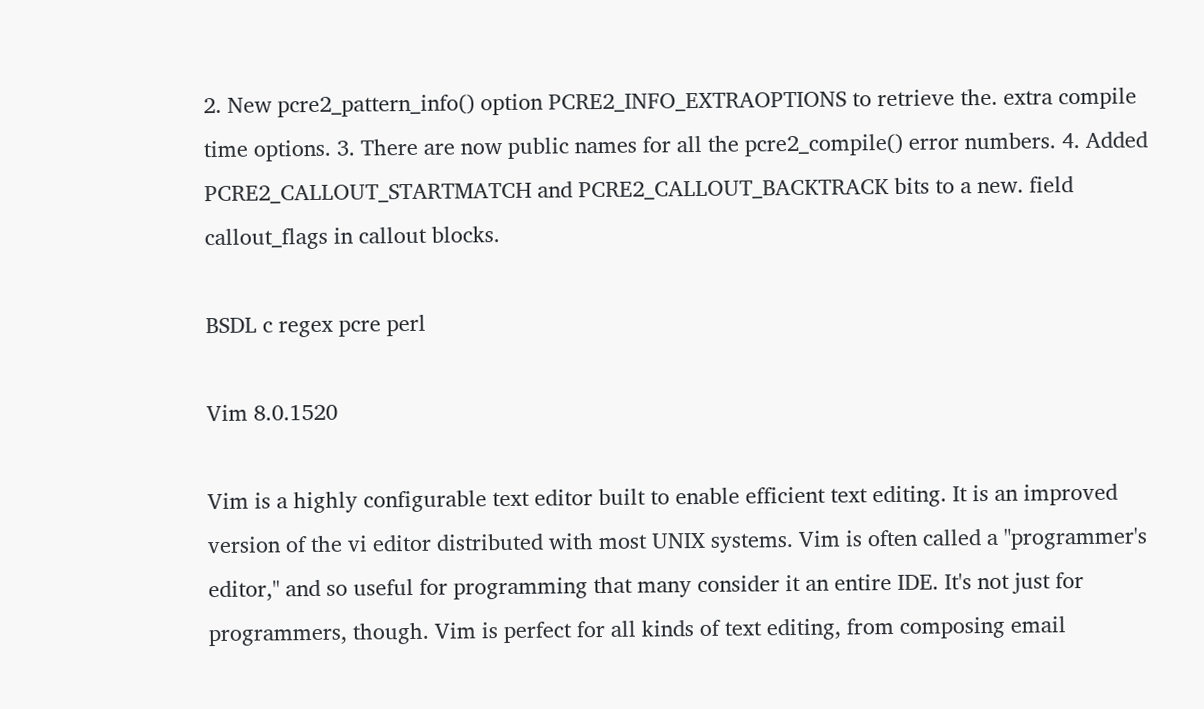2. New pcre2_pattern_info() option PCRE2_INFO_EXTRAOPTIONS to retrieve the. extra compile time options. 3. There are now public names for all the pcre2_compile() error numbers. 4. Added PCRE2_CALLOUT_STARTMATCH and PCRE2_CALLOUT_BACKTRACK bits to a new. field callout_flags in callout blocks.

BSDL c regex pcre perl

Vim 8.0.1520

Vim is a highly configurable text editor built to enable efficient text editing. It is an improved version of the vi editor distributed with most UNIX systems. Vim is often called a "programmer's editor," and so useful for programming that many consider it an entire IDE. It's not just for programmers, though. Vim is perfect for all kinds of text editing, from composing email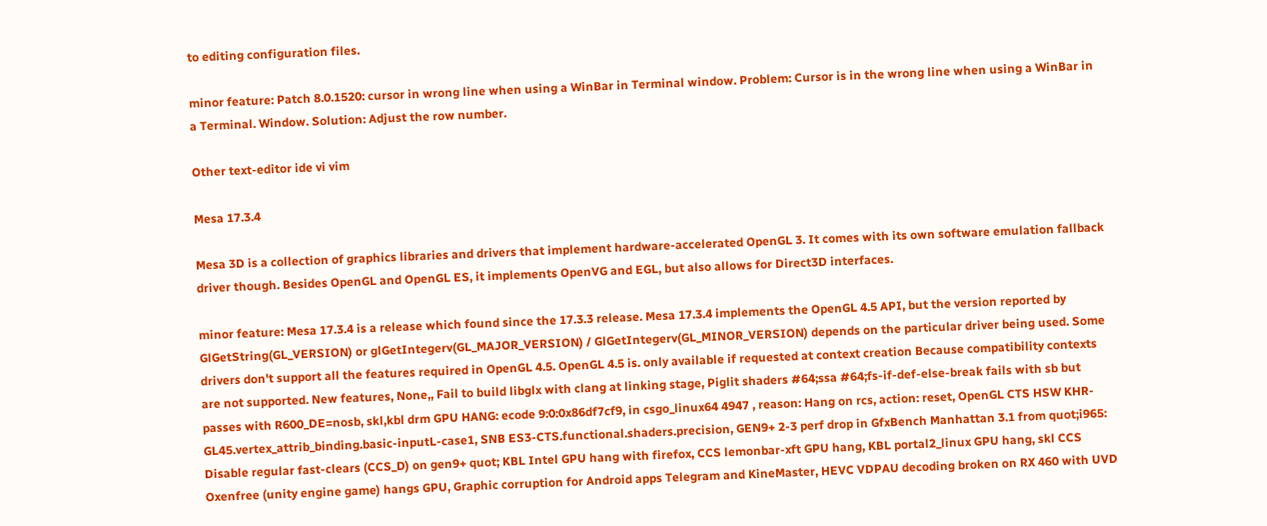to editing configuration files.

minor feature: Patch 8.0.1520: cursor in wrong line when using a WinBar in Terminal window. Problem: Cursor is in the wrong line when using a WinBar in a Terminal. Window. Solution: Adjust the row number.

Other text-editor ide vi vim

Mesa 17.3.4

Mesa 3D is a collection of graphics libraries and drivers that implement hardware-accelerated OpenGL 3. It comes with its own software emulation fallback driver though. Besides OpenGL and OpenGL ES, it implements OpenVG and EGL, but also allows for Direct3D interfaces.

minor feature: Mesa 17.3.4 is a release which found since the 17.3.3 release. Mesa 17.3.4 implements the OpenGL 4.5 API, but the version reported by GlGetString(GL_VERSION) or glGetIntegerv(GL_MAJOR_VERSION) / GlGetIntegerv(GL_MINOR_VERSION) depends on the particular driver being used. Some drivers don't support all the features required in OpenGL 4.5. OpenGL 4.5 is. only available if requested at context creation Because compatibility contexts are not supported. New features, None,, Fail to build libglx with clang at linking stage, Piglit shaders #64;ssa #64;fs-if-def-else-break fails with sb but passes with R600_DE=nosb, skl,kbl drm GPU HANG: ecode 9:0:0x86df7cf9, in csgo_linux64 4947 , reason: Hang on rcs, action: reset, OpenGL CTS HSW KHR-GL45.vertex_attrib_binding.basic-inputL-case1, SNB ES3-CTS.functional.shaders.precision, GEN9+ 2-3 perf drop in GfxBench Manhattan 3.1 from quot;i965: Disable regular fast-clears (CCS_D) on gen9+ quot; KBL Intel GPU hang with firefox, CCS lemonbar-xft GPU hang, KBL portal2_linux GPU hang, skl CCS Oxenfree (unity engine game) hangs GPU, Graphic corruption for Android apps Telegram and KineMaster, HEVC VDPAU decoding broken on RX 460 with UVD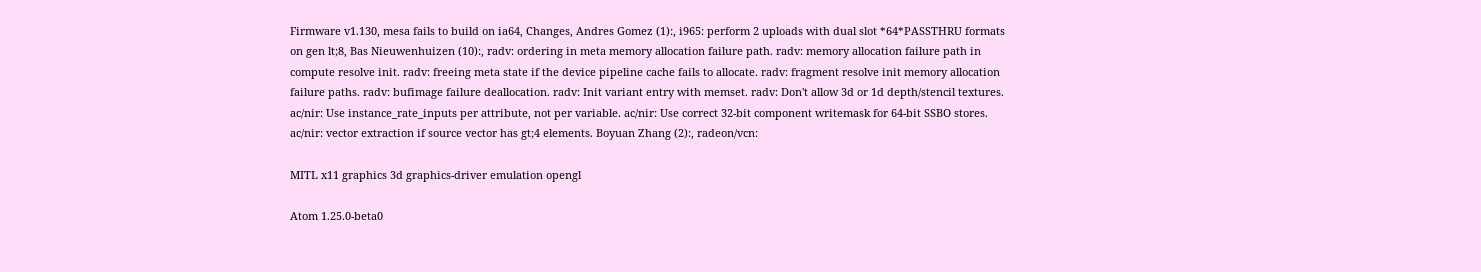Firmware v1.130, mesa fails to build on ia64, Changes, Andres Gomez (1):, i965: perform 2 uploads with dual slot *64*PASSTHRU formats on gen lt;8, Bas Nieuwenhuizen (10):, radv: ordering in meta memory allocation failure path. radv: memory allocation failure path in compute resolve init. radv: freeing meta state if the device pipeline cache fails to allocate. radv: fragment resolve init memory allocation failure paths. radv: bufimage failure deallocation. radv: Init variant entry with memset. radv: Don't allow 3d or 1d depth/stencil textures. ac/nir: Use instance_rate_inputs per attribute, not per variable. ac/nir: Use correct 32-bit component writemask for 64-bit SSBO stores. ac/nir: vector extraction if source vector has gt;4 elements. Boyuan Zhang (2):, radeon/vcn:

MITL x11 graphics 3d graphics-driver emulation opengl

Atom 1.25.0-beta0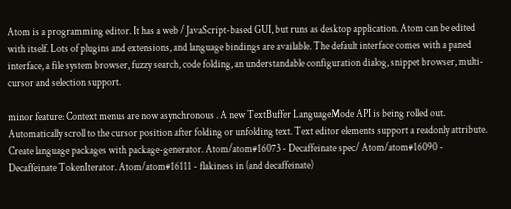Atom is a programming editor. It has a web / JavaScript-based GUI, but runs as desktop application. Atom can be edited with itself. Lots of plugins and extensions, and language bindings are available. The default interface comes with a paned interface, a file system browser, fuzzy search, code folding, an understandable configuration dialog, snippet browser, multi-cursor and selection support.

minor feature: Context menus are now asynchronous . A new TextBuffer LanguageMode API is being rolled out. Automatically scroll to the cursor position after folding or unfolding text. Text editor elements support a readonly attribute. Create language packages with package-generator. Atom/atom#16073 - Decaffeinate spec/ Atom/atom#16090 - Decaffeinate TokenIterator. Atom/atom#16111 - flakiness in (and decaffeinate)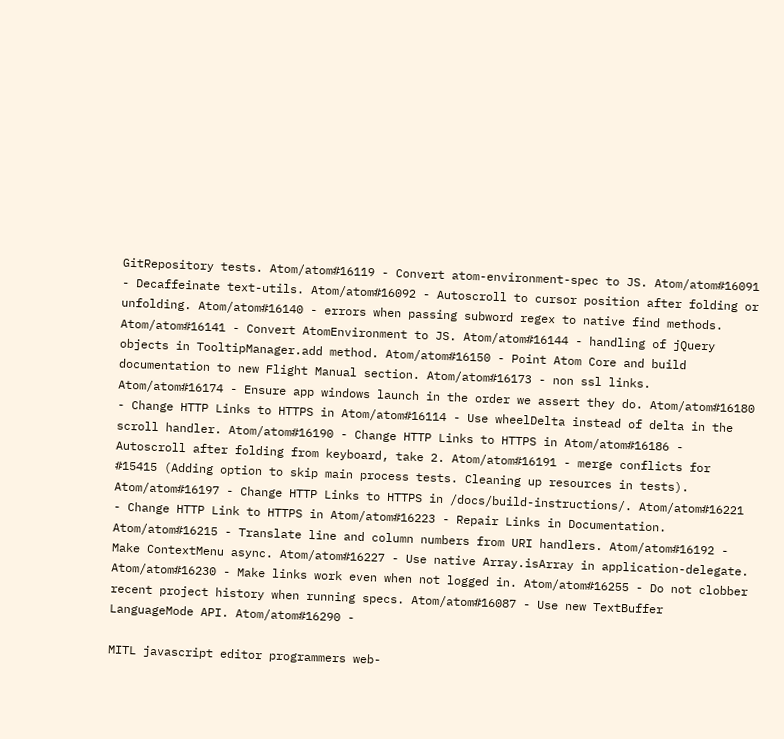GitRepository tests. Atom/atom#16119 - Convert atom-environment-spec to JS. Atom/atom#16091 - Decaffeinate text-utils. Atom/atom#16092 - Autoscroll to cursor position after folding or unfolding. Atom/atom#16140 - errors when passing subword regex to native find methods. Atom/atom#16141 - Convert AtomEnvironment to JS. Atom/atom#16144 - handling of jQuery objects in TooltipManager.add method. Atom/atom#16150 - Point Atom Core and build documentation to new Flight Manual section. Atom/atom#16173 - non ssl links. Atom/atom#16174 - Ensure app windows launch in the order we assert they do. Atom/atom#16180 - Change HTTP Links to HTTPS in Atom/atom#16114 - Use wheelDelta instead of delta in the scroll handler. Atom/atom#16190 - Change HTTP Links to HTTPS in Atom/atom#16186 - Autoscroll after folding from keyboard, take 2. Atom/atom#16191 - merge conflicts for #15415 (Adding option to skip main process tests. Cleaning up resources in tests). Atom/atom#16197 - Change HTTP Links to HTTPS in /docs/build-instructions/. Atom/atom#16221 - Change HTTP Link to HTTPS in Atom/atom#16223 - Repair Links in Documentation. Atom/atom#16215 - Translate line and column numbers from URI handlers. Atom/atom#16192 - Make ContextMenu async. Atom/atom#16227 - Use native Array.isArray in application-delegate. Atom/atom#16230 - Make links work even when not logged in. Atom/atom#16255 - Do not clobber recent project history when running specs. Atom/atom#16087 - Use new TextBuffer LanguageMode API. Atom/atom#16290 -

MITL javascript editor programmers web-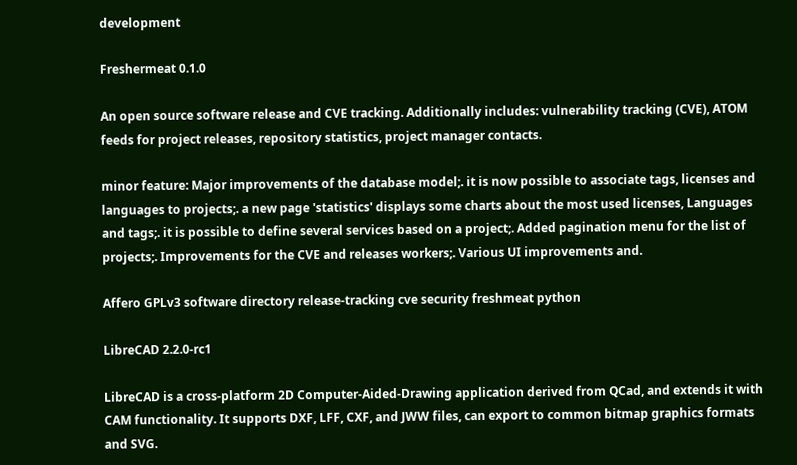development

Freshermeat 0.1.0

An open source software release and CVE tracking. Additionally includes: vulnerability tracking (CVE), ATOM feeds for project releases, repository statistics, project manager contacts.

minor feature: Major improvements of the database model;. it is now possible to associate tags, licenses and languages to projects;. a new page 'statistics' displays some charts about the most used licenses, Languages and tags;. it is possible to define several services based on a project;. Added pagination menu for the list of projects;. Improvements for the CVE and releases workers;. Various UI improvements and.

Affero GPLv3 software directory release-tracking cve security freshmeat python

LibreCAD 2.2.0-rc1

LibreCAD is a cross-platform 2D Computer-Aided-Drawing application derived from QCad, and extends it with CAM functionality. It supports DXF, LFF, CXF, and JWW files, can export to common bitmap graphics formats and SVG.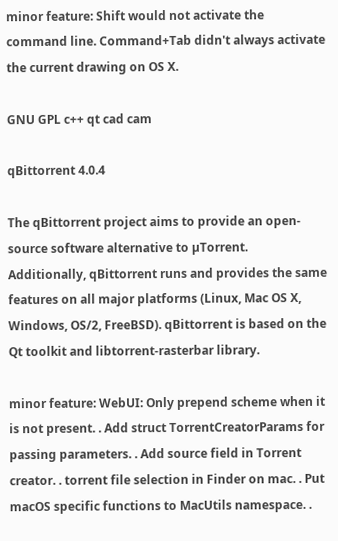minor feature: Shift would not activate the command line. Command+Tab didn't always activate the current drawing on OS X.

GNU GPL c++ qt cad cam

qBittorrent 4.0.4

The qBittorrent project aims to provide an open-source software alternative to µTorrent. Additionally, qBittorrent runs and provides the same features on all major platforms (Linux, Mac OS X, Windows, OS/2, FreeBSD). qBittorrent is based on the Qt toolkit and libtorrent-rasterbar library.

minor feature: WebUI: Only prepend scheme when it is not present. . Add struct TorrentCreatorParams for passing parameters. . Add source field in Torrent creator. . torrent file selection in Finder on mac. . Put macOS specific functions to MacUtils namespace. .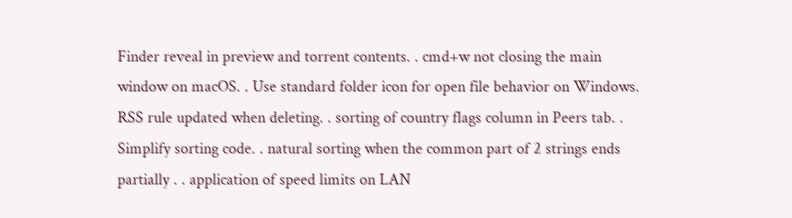Finder reveal in preview and torrent contents. . cmd+w not closing the main window on macOS. . Use standard folder icon for open file behavior on Windows. RSS rule updated when deleting. . sorting of country flags column in Peers tab. . Simplify sorting code. . natural sorting when the common part of 2 strings ends partially . . application of speed limits on LAN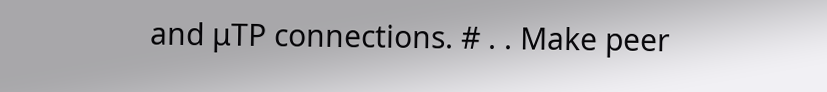and μTP connections. # . . Make peer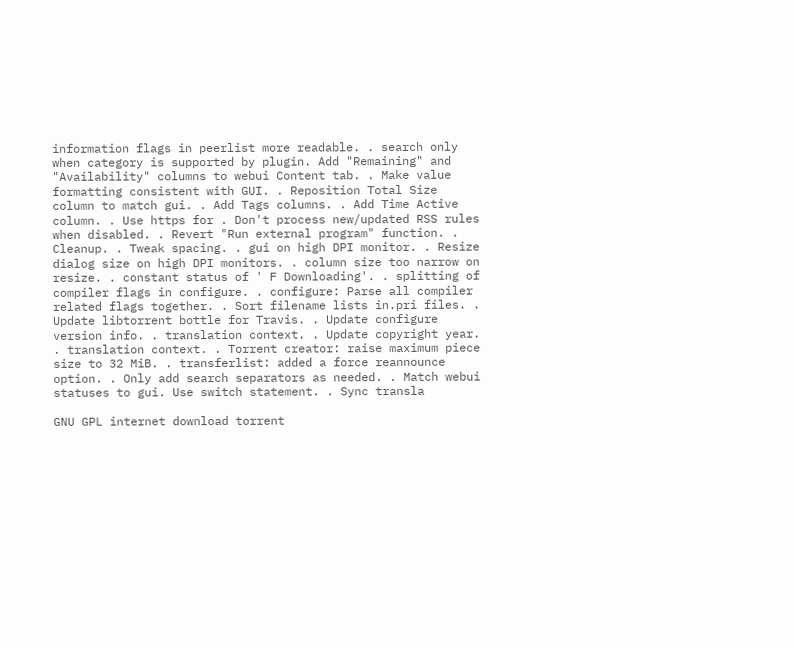information flags in peerlist more readable. . search only when category is supported by plugin. Add "Remaining" and "Availability" columns to webui Content tab. . Make value formatting consistent with GUI. . Reposition Total Size column to match gui. . Add Tags columns. . Add Time Active column. . Use https for . Don't process new/updated RSS rules when disabled. . Revert "Run external program" function. . Cleanup. . Tweak spacing. . gui on high DPI monitor. . Resize dialog size on high DPI monitors. . column size too narrow on resize. . constant status of ' F Downloading'. . splitting of compiler flags in configure. . configure: Parse all compiler related flags together. . Sort filename lists in.pri files. . Update libtorrent bottle for Travis. . Update configure version info. . translation context. . Update copyright year. . translation context. . Torrent creator: raise maximum piece size to 32 MiB. . transferlist: added a force reannounce option. . Only add search separators as needed. . Match webui statuses to gui. Use switch statement. . Sync transla

GNU GPL internet download torrent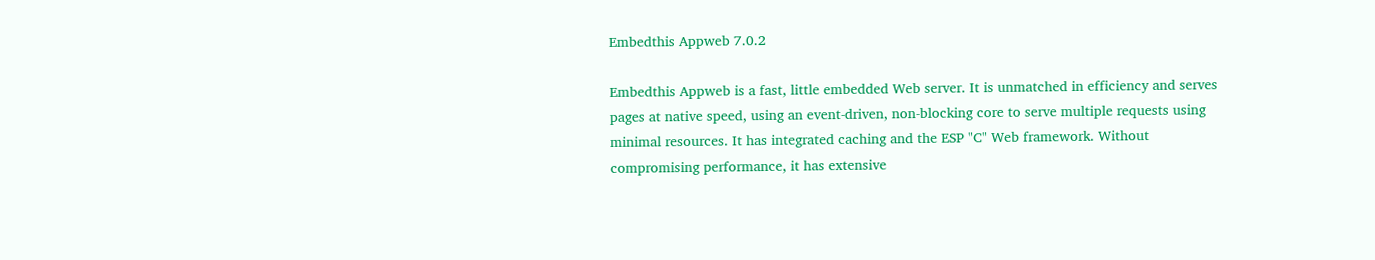Embedthis Appweb 7.0.2

Embedthis Appweb is a fast, little embedded Web server. It is unmatched in efficiency and serves pages at native speed, using an event-driven, non-blocking core to serve multiple requests using minimal resources. It has integrated caching and the ESP "C" Web framework. Without compromising performance, it has extensive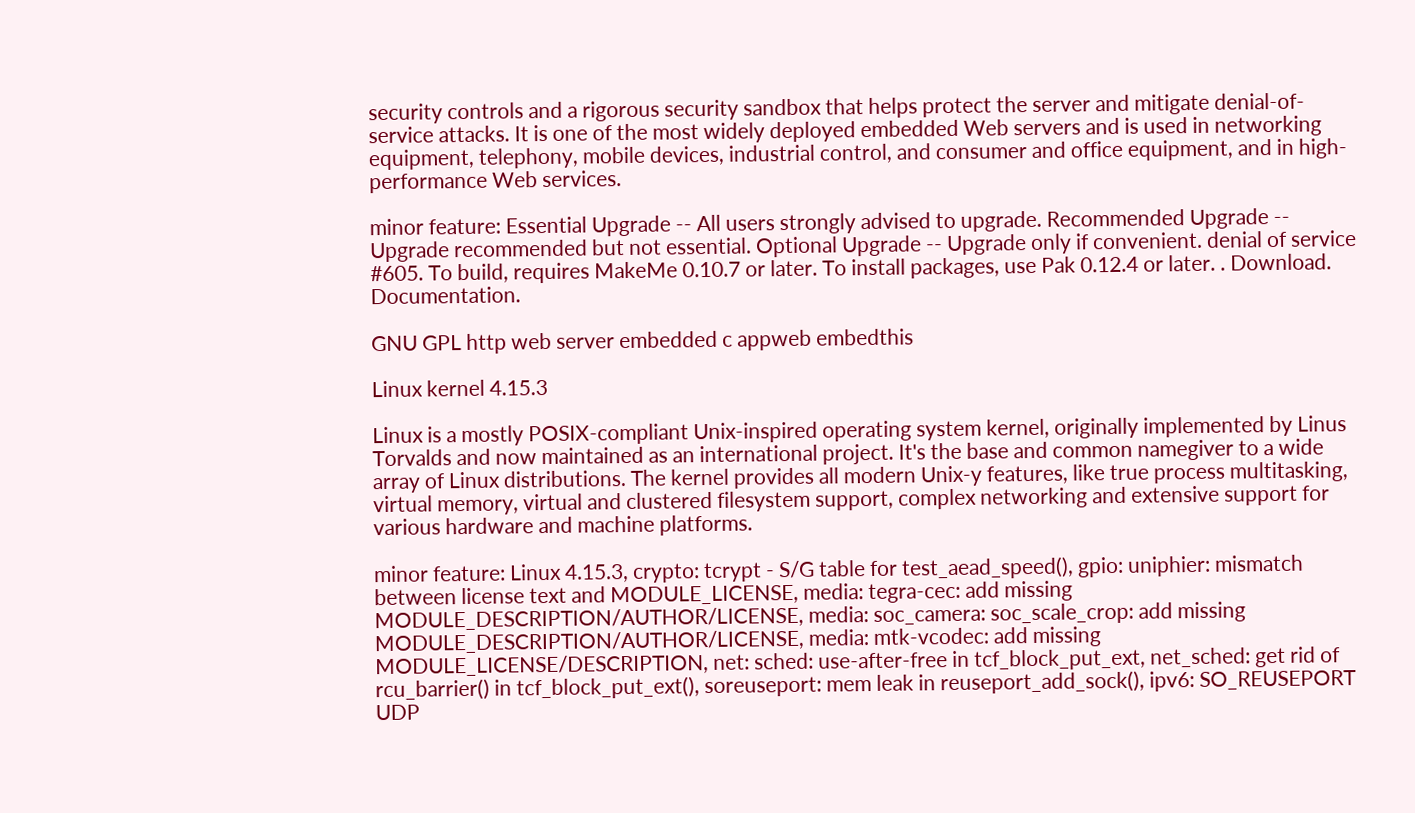security controls and a rigorous security sandbox that helps protect the server and mitigate denial-of-service attacks. It is one of the most widely deployed embedded Web servers and is used in networking equipment, telephony, mobile devices, industrial control, and consumer and office equipment, and in high-performance Web services.

minor feature: Essential Upgrade -- All users strongly advised to upgrade. Recommended Upgrade -- Upgrade recommended but not essential. Optional Upgrade -- Upgrade only if convenient. denial of service #605. To build, requires MakeMe 0.10.7 or later. To install packages, use Pak 0.12.4 or later. . Download. Documentation.

GNU GPL http web server embedded c appweb embedthis

Linux kernel 4.15.3

Linux is a mostly POSIX-compliant Unix-inspired operating system kernel, originally implemented by Linus Torvalds and now maintained as an international project. It's the base and common namegiver to a wide array of Linux distributions. The kernel provides all modern Unix-y features, like true process multitasking, virtual memory, virtual and clustered filesystem support, complex networking and extensive support for various hardware and machine platforms.

minor feature: Linux 4.15.3, crypto: tcrypt - S/G table for test_aead_speed(), gpio: uniphier: mismatch between license text and MODULE_LICENSE, media: tegra-cec: add missing MODULE_DESCRIPTION/AUTHOR/LICENSE, media: soc_camera: soc_scale_crop: add missing MODULE_DESCRIPTION/AUTHOR/LICENSE, media: mtk-vcodec: add missing MODULE_LICENSE/DESCRIPTION, net: sched: use-after-free in tcf_block_put_ext, net_sched: get rid of rcu_barrier() in tcf_block_put_ext(), soreuseport: mem leak in reuseport_add_sock(), ipv6: SO_REUSEPORT UDP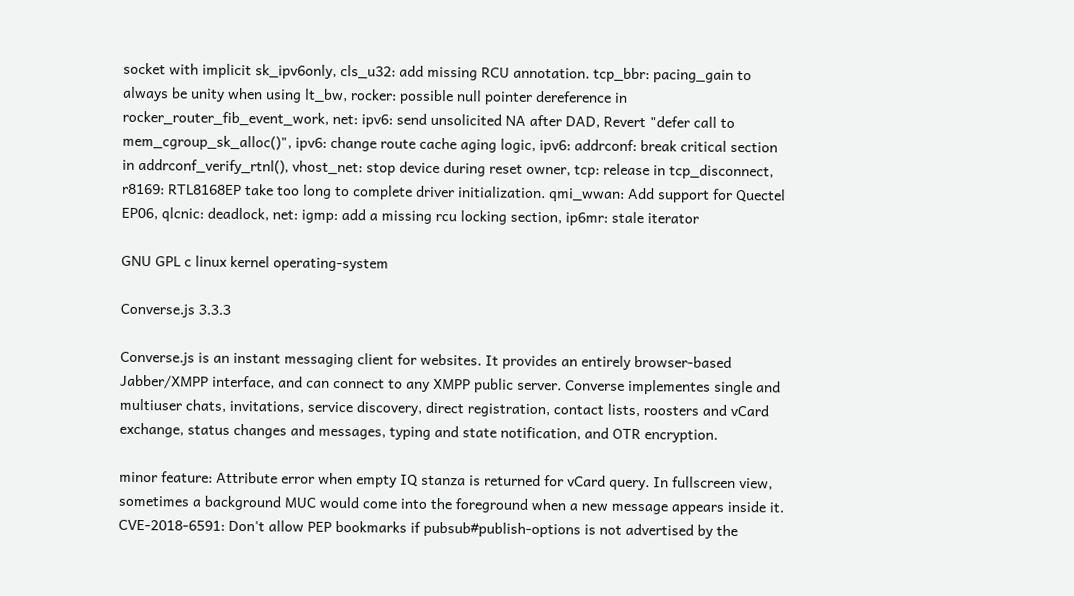socket with implicit sk_ipv6only, cls_u32: add missing RCU annotation. tcp_bbr: pacing_gain to always be unity when using lt_bw, rocker: possible null pointer dereference in rocker_router_fib_event_work, net: ipv6: send unsolicited NA after DAD, Revert "defer call to mem_cgroup_sk_alloc()", ipv6: change route cache aging logic, ipv6: addrconf: break critical section in addrconf_verify_rtnl(), vhost_net: stop device during reset owner, tcp: release in tcp_disconnect, r8169: RTL8168EP take too long to complete driver initialization. qmi_wwan: Add support for Quectel EP06, qlcnic: deadlock, net: igmp: add a missing rcu locking section, ip6mr: stale iterator

GNU GPL c linux kernel operating-system

Converse.js 3.3.3

Converse.js is an instant messaging client for websites. It provides an entirely browser-based Jabber/XMPP interface, and can connect to any XMPP public server. Converse implementes single and multiuser chats, invitations, service discovery, direct registration, contact lists, roosters and vCard exchange, status changes and messages, typing and state notification, and OTR encryption.

minor feature: Attribute error when empty IQ stanza is returned for vCard query. In fullscreen view, sometimes a background MUC would come into the foreground when a new message appears inside it. CVE-2018-6591: Don't allow PEP bookmarks if pubsub#publish-options is not advertised by the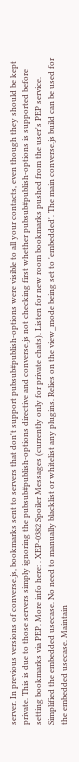server. In previous versions of converse.js, bookmarks sent to servers that don't support pubsub#publish-options were visible to all your contacts, even though they should be kept private. This is due to those servers simply ignoring the pubsub#publish-options directive and converse.js not checking first whether pubsub#publish-options is supported before setting bookmarks via PEP. More info here: . XEP-0382 Spoiler Messages (currently only for private chats). Listen for new room bookmarks pushed from the user's PEP service. Simplified the embedded usecase. No need to manually blacklist or whitelist any plugins. Relies on the view_mode being set to 'embedded'. The main converse.js build can be used for the embedded usecase. Maintain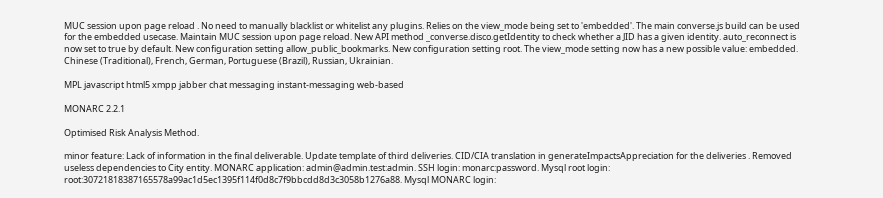MUC session upon page reload . No need to manually blacklist or whitelist any plugins. Relies on the view_mode being set to 'embedded'. The main converse.js build can be used for the embedded usecase. Maintain MUC session upon page reload. New API method _converse.disco.getIdentity to check whether a JID has a given identity. auto_reconnect is now set to true by default. New configuration setting allow_public_bookmarks. New configuration setting root. The view_mode setting now has a new possible value: embedded. Chinese (Traditional), French, German, Portuguese (Brazil), Russian, Ukrainian.

MPL javascript html5 xmpp jabber chat messaging instant-messaging web-based

MONARC 2.2.1

Optimised Risk Analysis Method.

minor feature: Lack of information in the final deliverable. Update template of third deliveries. CID/CIA translation in generateImpactsAppreciation for the deliveries . Removed useless dependencies to City entity. MONARC application: admin@admin.test:admin. SSH login: monarc:password. Mysql root login: root:30721818387165578a99ac1d5ec1395f114f0d8c7f9bbcdd8d3c3058b1276a88. Mysql MONARC login: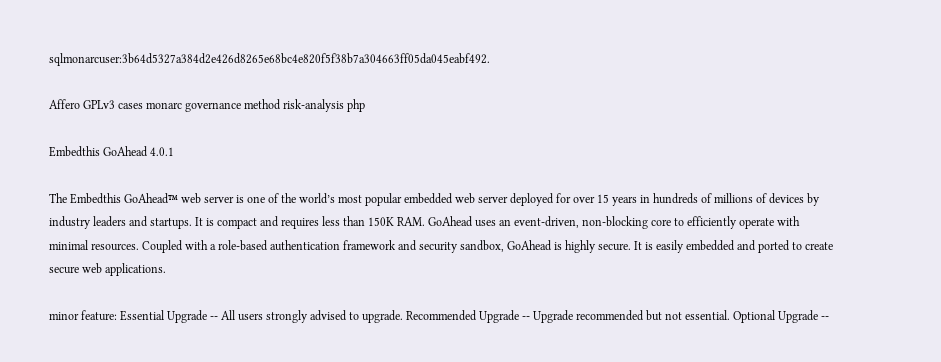sqlmonarcuser:3b64d5327a384d2e426d8265e68bc4e820f5f38b7a304663ff05da045eabf492.

Affero GPLv3 cases monarc governance method risk-analysis php

Embedthis GoAhead 4.0.1

The Embedthis GoAhead™ web server is one of the world’s most popular embedded web server deployed for over 15 years in hundreds of millions of devices by industry leaders and startups. It is compact and requires less than 150K RAM. GoAhead uses an event-driven, non-blocking core to efficiently operate with minimal resources. Coupled with a role-based authentication framework and security sandbox, GoAhead is highly secure. It is easily embedded and ported to create secure web applications.

minor feature: Essential Upgrade -- All users strongly advised to upgrade. Recommended Upgrade -- Upgrade recommended but not essential. Optional Upgrade --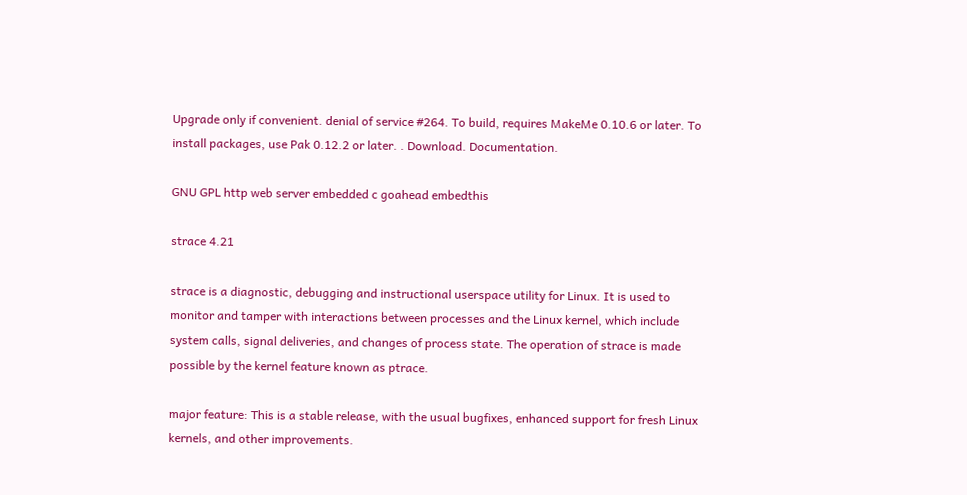Upgrade only if convenient. denial of service #264. To build, requires MakeMe 0.10.6 or later. To install packages, use Pak 0.12.2 or later. . Download. Documentation.

GNU GPL http web server embedded c goahead embedthis

strace 4.21

strace is a diagnostic, debugging and instructional userspace utility for Linux. It is used to monitor and tamper with interactions between processes and the Linux kernel, which include system calls, signal deliveries, and changes of process state. The operation of strace is made possible by the kernel feature known as ptrace.

major feature: This is a stable release, with the usual bugfixes, enhanced support for fresh Linux kernels, and other improvements.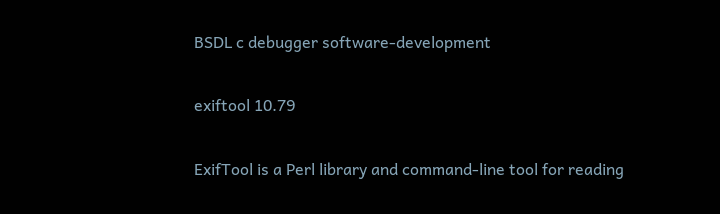BSDL c debugger software-development

exiftool 10.79

ExifTool is a Perl library and command-line tool for reading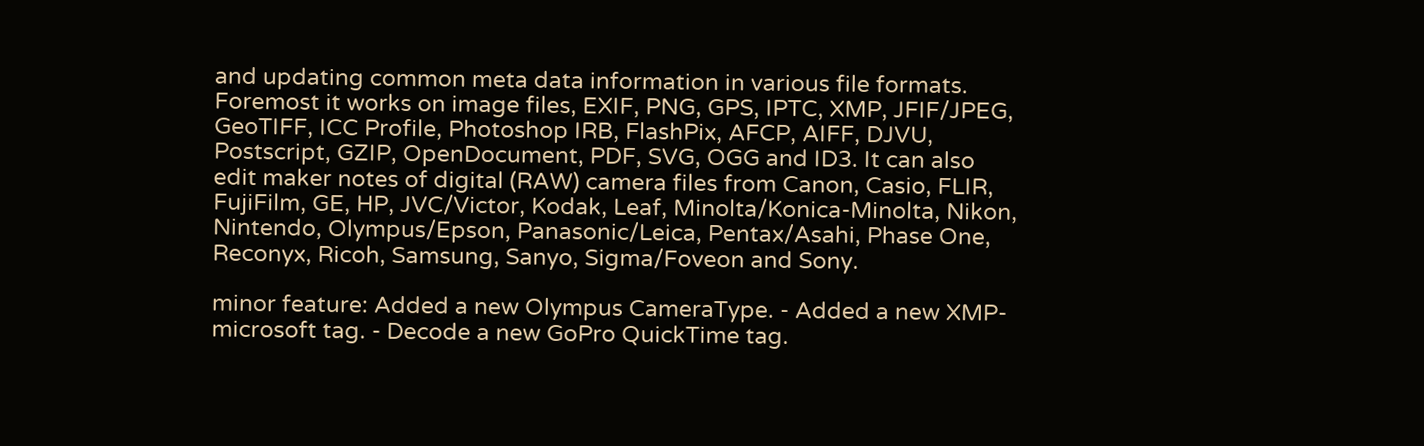and updating common meta data information in various file formats. Foremost it works on image files, EXIF, PNG, GPS, IPTC, XMP, JFIF/JPEG, GeoTIFF, ICC Profile, Photoshop IRB, FlashPix, AFCP, AIFF, DJVU, Postscript, GZIP, OpenDocument, PDF, SVG, OGG and ID3. It can also edit maker notes of digital (RAW) camera files from Canon, Casio, FLIR, FujiFilm, GE, HP, JVC/Victor, Kodak, Leaf, Minolta/Konica-Minolta, Nikon, Nintendo, Olympus/Epson, Panasonic/Leica, Pentax/Asahi, Phase One, Reconyx, Ricoh, Samsung, Sanyo, Sigma/Foveon and Sony.

minor feature: Added a new Olympus CameraType. - Added a new XMP-microsoft tag. - Decode a new GoPro QuickTime tag.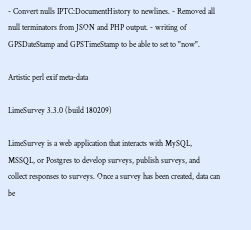- Convert nulls IPTC:DocumentHistory to newlines. - Removed all null terminators from JSON and PHP output. - writing of GPSDateStamp and GPSTimeStamp to be able to set to "now".

Artistic perl exif meta-data

LimeSurvey 3.3.0 (build 180209)

LimeSurvey is a web application that interacts with MySQL, MSSQL, or Postgres to develop surveys, publish surveys, and collect responses to surveys. Once a survey has been created, data can be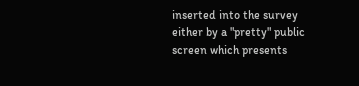inserted into the survey either by a "pretty" public screen which presents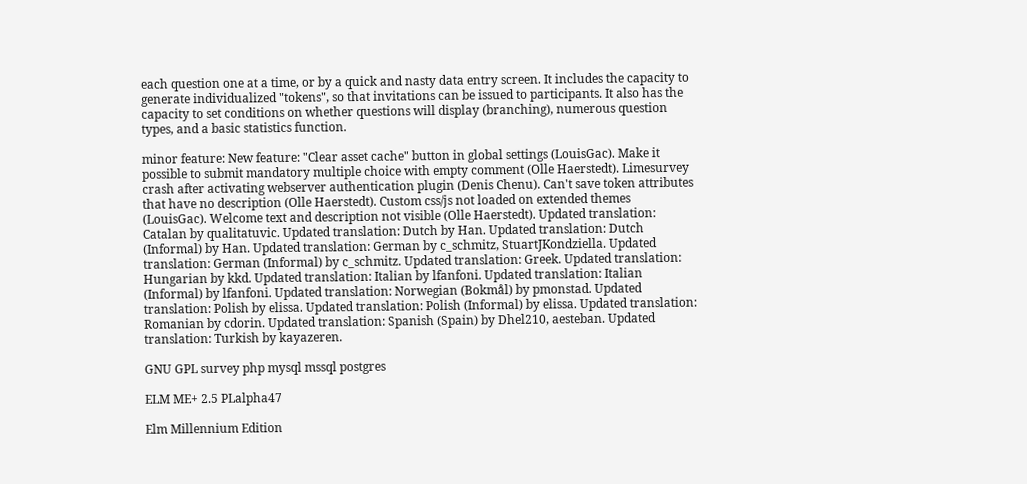each question one at a time, or by a quick and nasty data entry screen. It includes the capacity to generate individualized "tokens", so that invitations can be issued to participants. It also has the capacity to set conditions on whether questions will display (branching), numerous question types, and a basic statistics function.

minor feature: New feature: "Clear asset cache" button in global settings (LouisGac). Make it possible to submit mandatory multiple choice with empty comment (Olle Haerstedt). Limesurvey crash after activating webserver authentication plugin (Denis Chenu). Can't save token attributes that have no description (Olle Haerstedt). Custom css/js not loaded on extended themes (LouisGac). Welcome text and description not visible (Olle Haerstedt). Updated translation: Catalan by qualitatuvic. Updated translation: Dutch by Han. Updated translation: Dutch (Informal) by Han. Updated translation: German by c_schmitz, StuartJKondziella. Updated translation: German (Informal) by c_schmitz. Updated translation: Greek. Updated translation: Hungarian by kkd. Updated translation: Italian by lfanfoni. Updated translation: Italian (Informal) by lfanfoni. Updated translation: Norwegian (Bokmål) by pmonstad. Updated translation: Polish by elissa. Updated translation: Polish (Informal) by elissa. Updated translation: Romanian by cdorin. Updated translation: Spanish (Spain) by Dhel210, aesteban. Updated translation: Turkish by kayazeren.

GNU GPL survey php mysql mssql postgres

ELM ME+ 2.5 PLalpha47

Elm Millennium Edition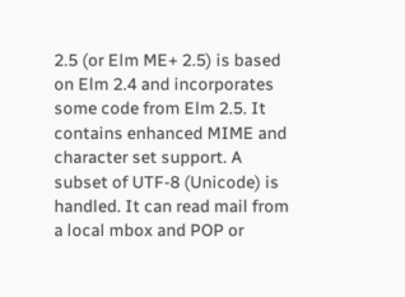2.5 (or Elm ME+ 2.5) is based on Elm 2.4 and incorporates some code from Elm 2.5. It contains enhanced MIME and character set support. A subset of UTF-8 (Unicode) is handled. It can read mail from a local mbox and POP or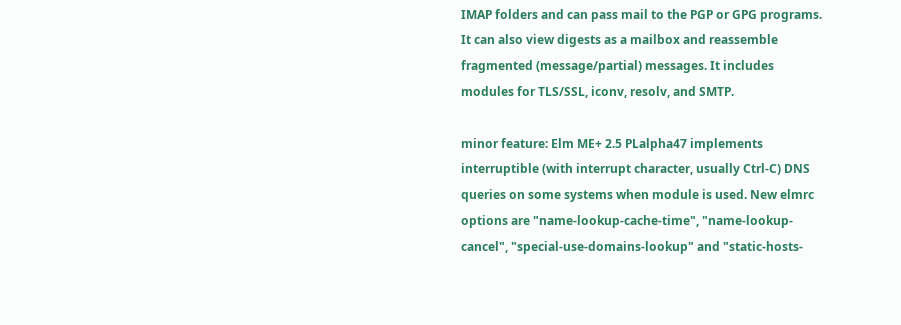IMAP folders and can pass mail to the PGP or GPG programs. It can also view digests as a mailbox and reassemble fragmented (message/partial) messages. It includes modules for TLS/SSL, iconv, resolv, and SMTP.

minor feature: Elm ME+ 2.5 PLalpha47 implements interruptible (with interrupt character, usually Ctrl-C) DNS queries on some systems when module is used. New elmrc options are "name-lookup-cache-time", "name-lookup-cancel", "special-use-domains-lookup" and "static-hosts-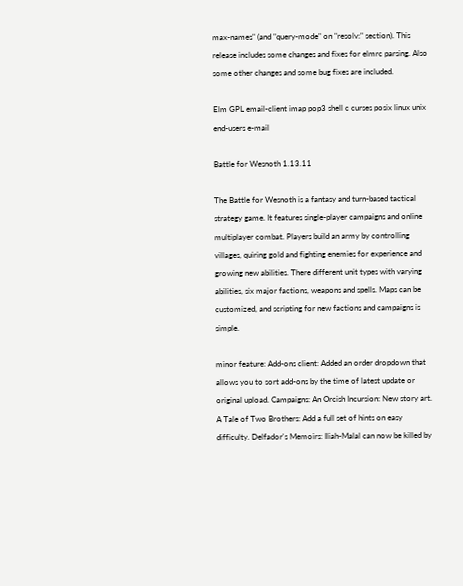max-names" (and "query-mode" on "resolv:" section). This release includes some changes and fixes for elmrc parsing. Also some other changes and some bug fixes are included.

Elm GPL email-client imap pop3 shell c curses posix linux unix end-users e-mail

Battle for Wesnoth 1.13.11

The Battle for Wesnoth is a fantasy and turn-based tactical strategy game. It features single-player campaigns and online multiplayer combat. Players build an army by controlling villages, quiring gold and fighting enemies for experience and growing new abilities. There different unit types with varying abilities, six major factions, weapons and spells. Maps can be customized, and scripting for new factions and campaigns is simple.

minor feature: Add-ons client: Added an order dropdown that allows you to sort add-ons by the time of latest update or original upload. Campaigns: An Orcish Incursion: New story art. A Tale of Two Brothers: Add a full set of hints on easy difficulty. Delfador's Memoirs: Iliah-Malal can now be killed by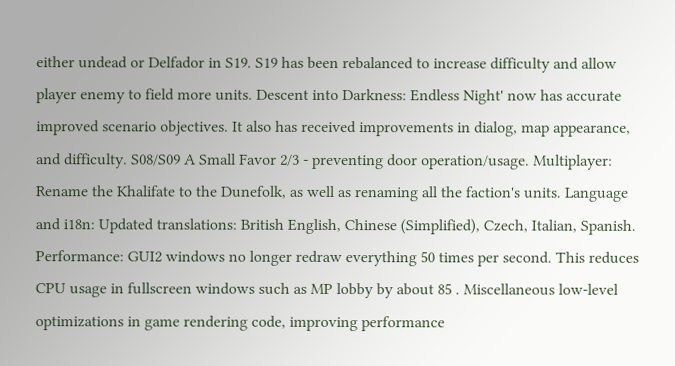either undead or Delfador in S19. S19 has been rebalanced to increase difficulty and allow player enemy to field more units. Descent into Darkness: Endless Night' now has accurate improved scenario objectives. It also has received improvements in dialog, map appearance, and difficulty. S08/S09 A Small Favor 2/3 - preventing door operation/usage. Multiplayer: Rename the Khalifate to the Dunefolk, as well as renaming all the faction's units. Language and i18n: Updated translations: British English, Chinese (Simplified), Czech, Italian, Spanish. Performance: GUI2 windows no longer redraw everything 50 times per second. This reduces CPU usage in fullscreen windows such as MP lobby by about 85 . Miscellaneous low-level optimizations in game rendering code, improving performance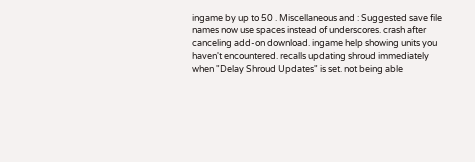ingame by up to 50 . Miscellaneous and : Suggested save file names now use spaces instead of underscores. crash after canceling add-on download. ingame help showing units you haven't encountered. recalls updating shroud immediately when "Delay Shroud Updates" is set. not being able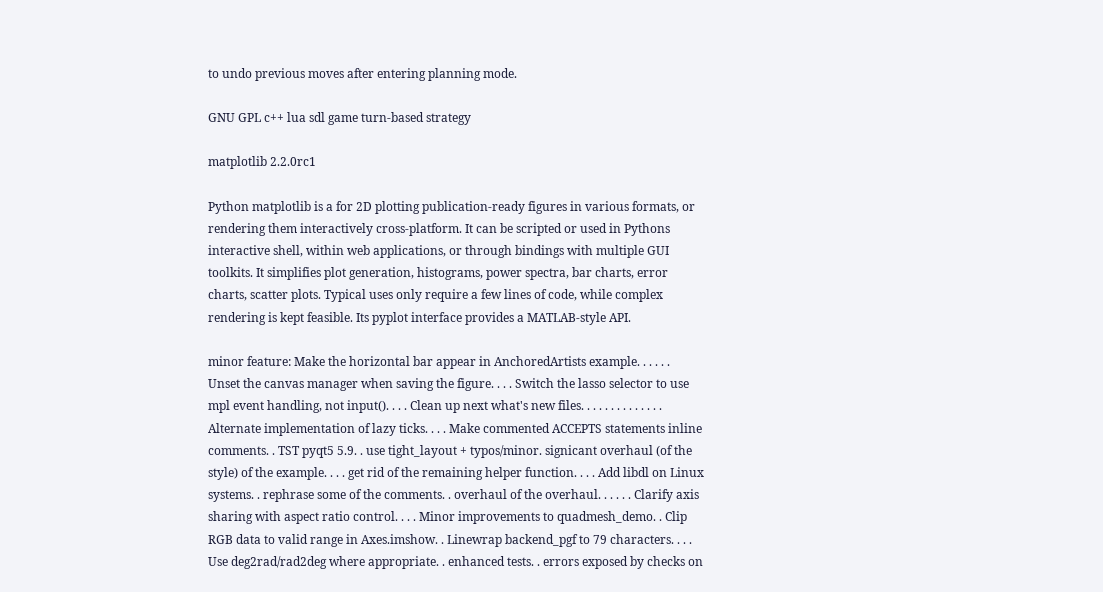to undo previous moves after entering planning mode.

GNU GPL c++ lua sdl game turn-based strategy

matplotlib 2.2.0rc1

Python matplotlib is a for 2D plotting publication-ready figures in various formats, or rendering them interactively cross-platform. It can be scripted or used in Pythons interactive shell, within web applications, or through bindings with multiple GUI toolkits. It simplifies plot generation, histograms, power spectra, bar charts, error charts, scatter plots. Typical uses only require a few lines of code, while complex rendering is kept feasible. Its pyplot interface provides a MATLAB-style API.

minor feature: Make the horizontal bar appear in AnchoredArtists example. . . . . . Unset the canvas manager when saving the figure. . . . Switch the lasso selector to use mpl event handling, not input(). . . . Clean up next what's new files. . . . . . . . . . . . . . Alternate implementation of lazy ticks. . . . Make commented ACCEPTS statements inline comments. . TST pyqt5 5.9. . use tight_layout + typos/minor. signicant overhaul (of the style) of the example. . . . get rid of the remaining helper function. . . . Add libdl on Linux systems. . rephrase some of the comments. . overhaul of the overhaul. . . . . . Clarify axis sharing with aspect ratio control. . . . Minor improvements to quadmesh_demo. . Clip RGB data to valid range in Axes.imshow. . Linewrap backend_pgf to 79 characters. . . . Use deg2rad/rad2deg where appropriate. . enhanced tests. . errors exposed by checks on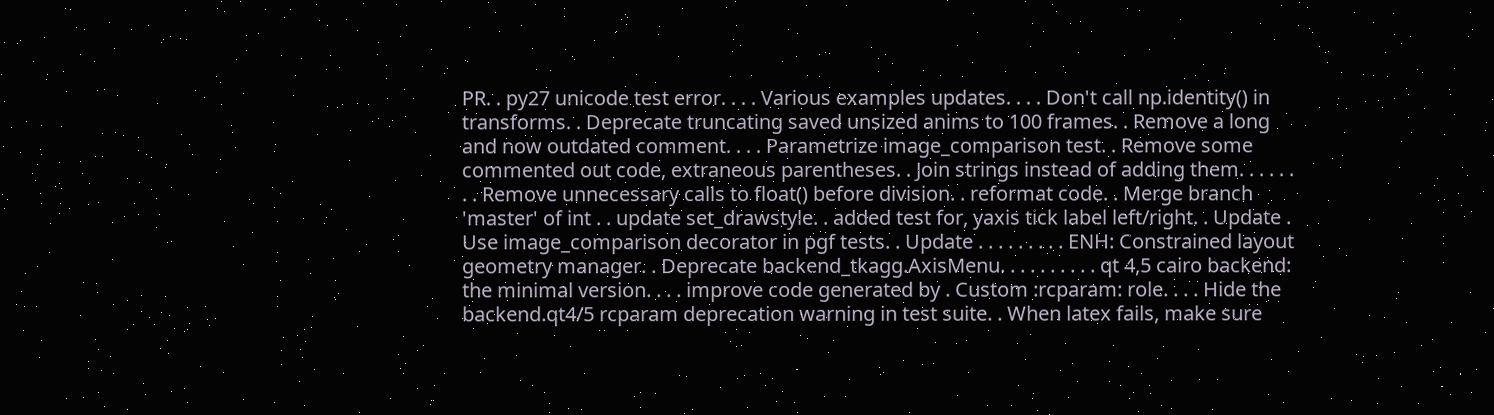PR. . py27 unicode test error. . . . Various examples updates. . . . Don't call np.identity() in transforms. . Deprecate truncating saved unsized anims to 100 frames. . Remove a long and now outdated comment. . . . Parametrize image_comparison test. . Remove some commented out code, extraneous parentheses. . Join strings instead of adding them. . . . . . . . Remove unnecessary calls to float() before division. . reformat code. . Merge branch 'master' of int . . update set_drawstyle. . added test for, yaxis tick label left/right. . Update . Use image_comparison decorator in pgf tests. . Update . . . . . . . . . ENH: Constrained layout geometry manager. . Deprecate backend_tkagg.AxisMenu. . . . . . . . . . qt 4,5 cairo backend: the minimal version. . . . improve code generated by . Custom :rcparam: role. . . . Hide the backend.qt4/5 rcparam deprecation warning in test suite. . When latex fails, make sure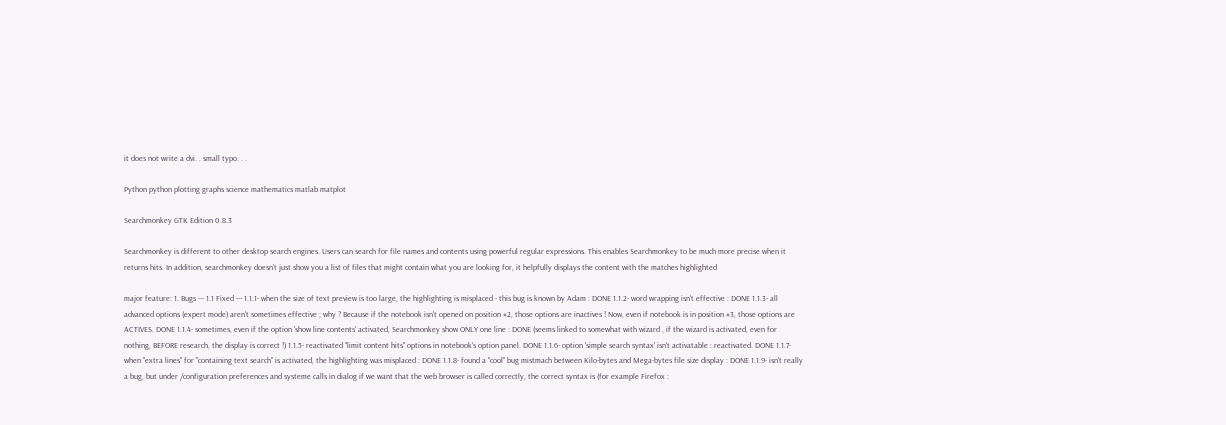it does not write a dvi. . small typo. . .

Python python plotting graphs science mathematics matlab matplot

Searchmonkey GTK Edition 0.8.3

Searchmonkey is different to other desktop search engines. Users can search for file names and contents using powerful regular expressions. This enables Searchmonkey to be much more precise when it returns hits. In addition, searchmonkey doesn't just show you a list of files that might contain what you are looking for, it helpfully displays the content with the matches highlighted

major feature: 1. Bugs --- 1.1 Fixed --- 1.1.1- when the size of text preview is too large, the highlighting is misplaced - this bug is known by Adam : DONE 1.1.2- word wrapping isn't effective : DONE 1.1.3- all advanced options (expert mode) aren't sometimes effective ; why ? Because if the notebook isn't opened on position #2, those options are inactives ! Now, even if notebook is in position #3, those options are ACTIVES. DONE 1.1.4- sometimes, even if the option 'show line contents' activated, Searchmonkey show ONLY one line : DONE (seems linked to somewhat with wizard , if the wizard is activated, even for nothing, BEFORE research, the display is correct !) 1.1.5- reactivated "limit content hits" options in notebook's option panel. DONE 1.1.6- option 'simple search syntax' isn't activatable : reactivated. DONE 1.1.7- when "extra lines" for "containing text search" is activated, the highlighting was misplaced : DONE 1.1.8- found a "cool" bug mistmach between Kilo-bytes and Mega-bytes file size display : DONE 1.1.9- isn't really a bug, but under /configuration preferences and systeme calls in dialog if we want that the web browser is called correctly, the correct syntax is (for example Firefox :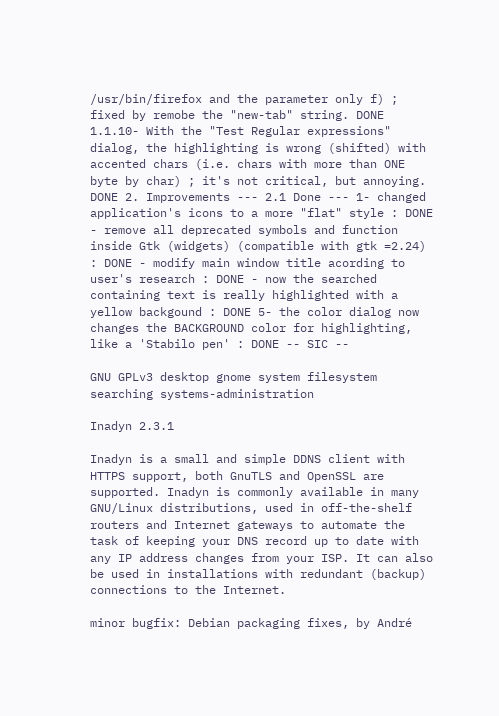/usr/bin/firefox and the parameter only f) ; fixed by remobe the "new-tab" string. DONE 1.1.10- With the "Test Regular expressions" dialog, the highlighting is wrong (shifted) with accented chars (i.e. chars with more than ONE byte by char) ; it's not critical, but annoying. DONE 2. Improvements --- 2.1 Done --- 1- changed application's icons to a more "flat" style : DONE - remove all deprecated symbols and function inside Gtk (widgets) (compatible with gtk =2.24) : DONE - modify main window title acording to user's research : DONE - now the searched containing text is really highlighted with a yellow backgound : DONE 5- the color dialog now changes the BACKGROUND color for highlighting, like a 'Stabilo pen' : DONE -- SIC --

GNU GPLv3 desktop gnome system filesystem searching systems-administration

Inadyn 2.3.1

Inadyn is a small and simple DDNS client with HTTPS support, both GnuTLS and OpenSSL are supported. Inadyn is commonly available in many GNU/Linux distributions, used in off-the-shelf routers and Internet gateways to automate the task of keeping your DNS record up to date with any IP address changes from your ISP. It can also be used in installations with redundant (backup) connections to the Internet.

minor bugfix: Debian packaging fixes, by André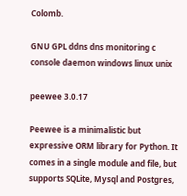Colomb.

GNU GPL ddns dns monitoring c console daemon windows linux unix

peewee 3.0.17

Peewee is a minimalistic but expressive ORM library for Python. It comes in a single module and file, but supports SQLite, Mysql and Postgres,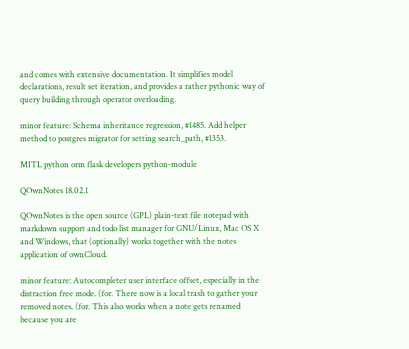and comes with extensive documentation. It simplifies model declarations, result set iteration, and provides a rather pythonic way of query building through operator overloading.

minor feature: Schema inheritance regression, #1485. Add helper method to postgres migrator for setting search_path, #1353.

MITL python orm flask developers python-module

QOwnNotes 18.02.1

QOwnNotes is the open source (GPL) plain-text file notepad with markdown support and todo list manager for GNU/Linux, Mac OS X and Windows, that (optionally) works together with the notes application of ownCloud.

minor feature: Autocompleter user interface offset, especially in the distraction free mode. (for. There now is a local trash to gather your removed notes. (for. This also works when a note gets renamed because you are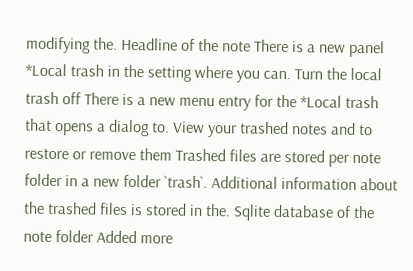modifying the. Headline of the note There is a new panel *Local trash in the setting where you can. Turn the local trash off There is a new menu entry for the *Local trash that opens a dialog to. View your trashed notes and to restore or remove them Trashed files are stored per note folder in a new folder `trash`. Additional information about the trashed files is stored in the. Sqlite database of the note folder Added more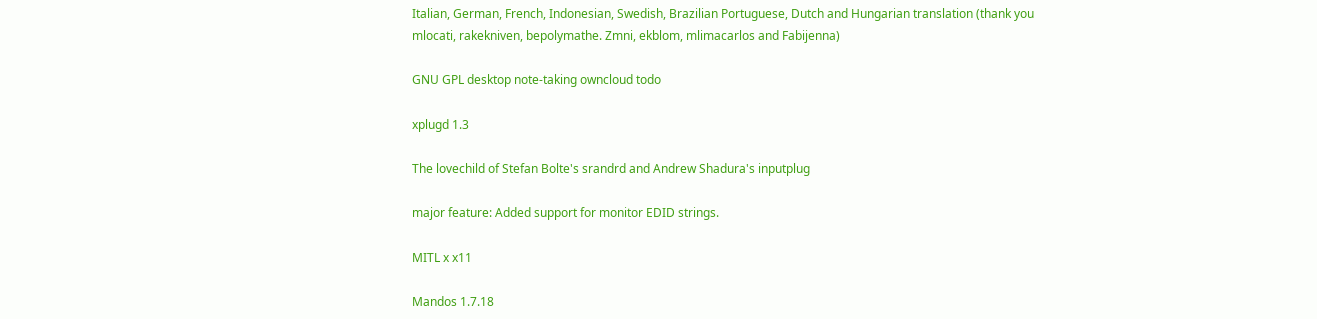Italian, German, French, Indonesian, Swedish, Brazilian Portuguese, Dutch and Hungarian translation (thank you mlocati, rakekniven, bepolymathe. Zmni, ekblom, mlimacarlos and Fabijenna)

GNU GPL desktop note-taking owncloud todo

xplugd 1.3

The lovechild of Stefan Bolte's srandrd and Andrew Shadura's inputplug

major feature: Added support for monitor EDID strings.

MITL x x11

Mandos 1.7.18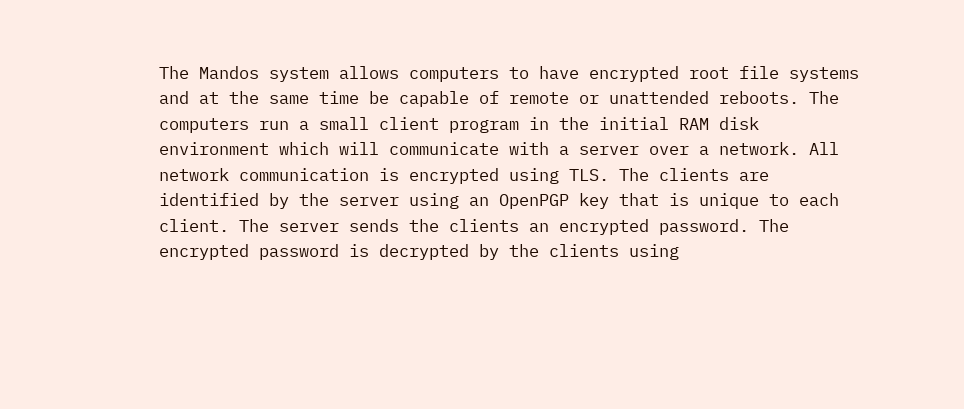The Mandos system allows computers to have encrypted root file systems and at the same time be capable of remote or unattended reboots. The computers run a small client program in the initial RAM disk environment which will communicate with a server over a network. All network communication is encrypted using TLS. The clients are identified by the server using an OpenPGP key that is unique to each client. The server sends the clients an encrypted password. The encrypted password is decrypted by the clients using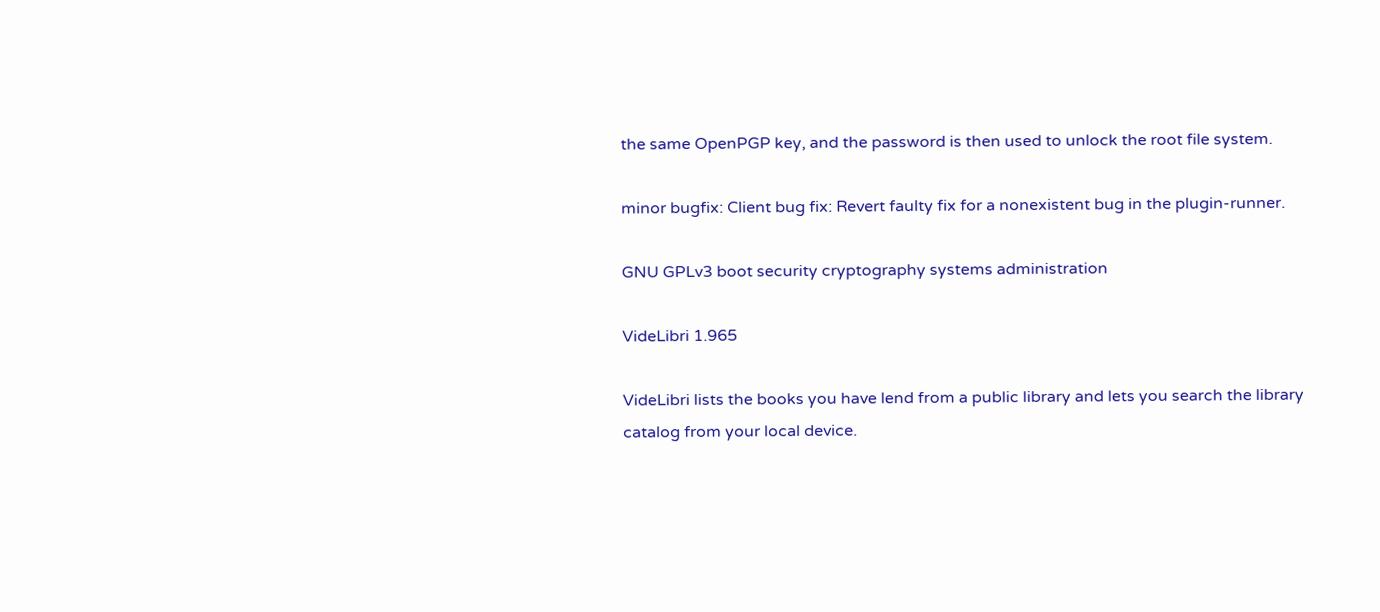the same OpenPGP key, and the password is then used to unlock the root file system.

minor bugfix: Client bug fix: Revert faulty fix for a nonexistent bug in the plugin-runner.

GNU GPLv3 boot security cryptography systems administration

VideLibri 1.965

VideLibri lists the books you have lend from a public library and lets you search the library catalog from your local device.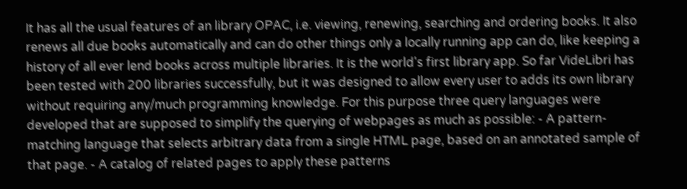It has all the usual features of an library OPAC, i.e. viewing, renewing, searching and ordering books. It also renews all due books automatically and can do other things only a locally running app can do, like keeping a history of all ever lend books across multiple libraries. It is the world's first library app. So far VideLibri has been tested with 200 libraries successfully, but it was designed to allow every user to adds its own library without requiring any/much programming knowledge. For this purpose three query languages were developed that are supposed to simplify the querying of webpages as much as possible: - A pattern-matching language that selects arbitrary data from a single HTML page, based on an annotated sample of that page. - A catalog of related pages to apply these patterns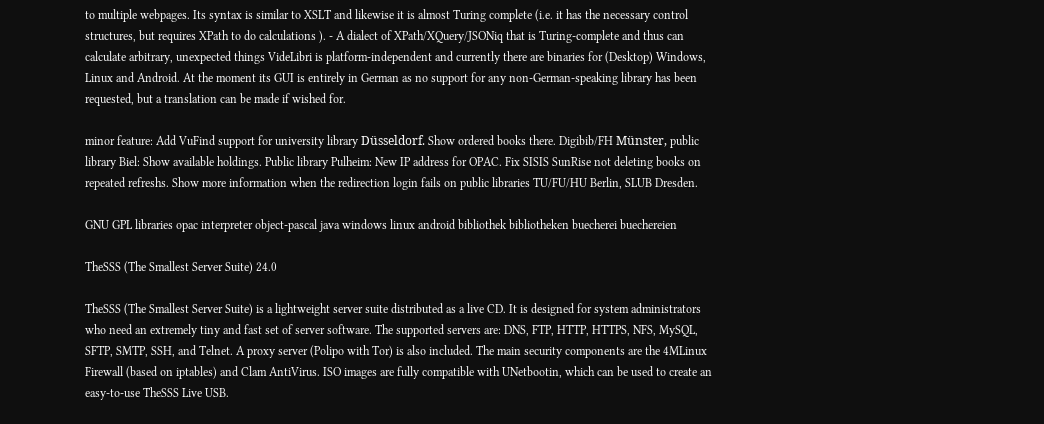to multiple webpages. Its syntax is similar to XSLT and likewise it is almost Turing complete (i.e. it has the necessary control structures, but requires XPath to do calculations ). - A dialect of XPath/XQuery/JSONiq that is Turing-complete and thus can calculate arbitrary, unexpected things VideLibri is platform-independent and currently there are binaries for (Desktop) Windows, Linux and Android. At the moment its GUI is entirely in German as no support for any non-German-speaking library has been requested, but a translation can be made if wished for.

minor feature: Add VuFind support for university library Düsseldorf. Show ordered books there. Digibib/FH Münster, public library Biel: Show available holdings. Public library Pulheim: New IP address for OPAC. Fix SISIS SunRise not deleting books on repeated refreshs. Show more information when the redirection login fails on public libraries TU/FU/HU Berlin, SLUB Dresden.

GNU GPL libraries opac interpreter object-pascal java windows linux android bibliothek bibliotheken buecherei buechereien

TheSSS (The Smallest Server Suite) 24.0

TheSSS (The Smallest Server Suite) is a lightweight server suite distributed as a live CD. It is designed for system administrators who need an extremely tiny and fast set of server software. The supported servers are: DNS, FTP, HTTP, HTTPS, NFS, MySQL, SFTP, SMTP, SSH, and Telnet. A proxy server (Polipo with Tor) is also included. The main security components are the 4MLinux Firewall (based on iptables) and Clam AntiVirus. ISO images are fully compatible with UNetbootin, which can be used to create an easy-to-use TheSSS Live USB.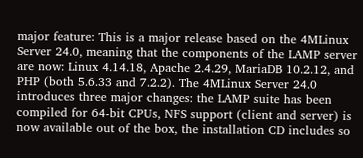major feature: This is a major release based on the 4MLinux Server 24.0, meaning that the components of the LAMP server are now: Linux 4.14.18, Apache 2.4.29, MariaDB 10.2.12, and PHP (both 5.6.33 and 7.2.2). The 4MLinux Server 24.0 introduces three major changes: the LAMP suite has been compiled for 64-bit CPUs, NFS support (client and server) is now available out of the box, the installation CD includes so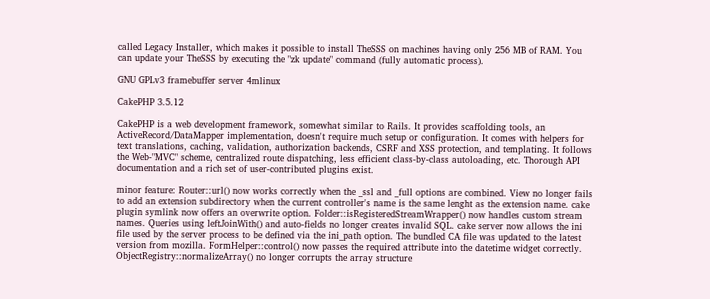called Legacy Installer, which makes it possible to install TheSSS on machines having only 256 MB of RAM. You can update your TheSSS by executing the "zk update" command (fully automatic process).

GNU GPLv3 framebuffer server 4mlinux

CakePHP 3.5.12

CakePHP is a web development framework, somewhat similar to Rails. It provides scaffolding tools, an ActiveRecord/DataMapper implementation, doesn't require much setup or configuration. It comes with helpers for text translations, caching, validation, authorization backends, CSRF and XSS protection, and templating. It follows the Web-"MVC" scheme, centralized route dispatching, less efficient class-by-class autoloading, etc. Thorough API documentation and a rich set of user-contributed plugins exist.

minor feature: Router::url() now works correctly when the _ssl and _full options are combined. View no longer fails to add an extension subdirectory when the current controller's name is the same lenght as the extension name. cake plugin symlink now offers an overwrite option. Folder::isRegisteredStreamWrapper() now handles custom stream names. Queries using leftJoinWith() and auto-fields no longer creates invalid SQL. cake server now allows the ini file used by the server process to be defined via the ini_path option. The bundled CA file was updated to the latest version from mozilla. FormHelper::control() now passes the required attribute into the datetime widget correctly. ObjectRegistry::normalizeArray() no longer corrupts the array structure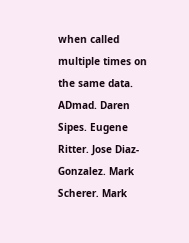when called multiple times on the same data. ADmad. Daren Sipes. Eugene Ritter. Jose Diaz-Gonzalez. Mark Scherer. Mark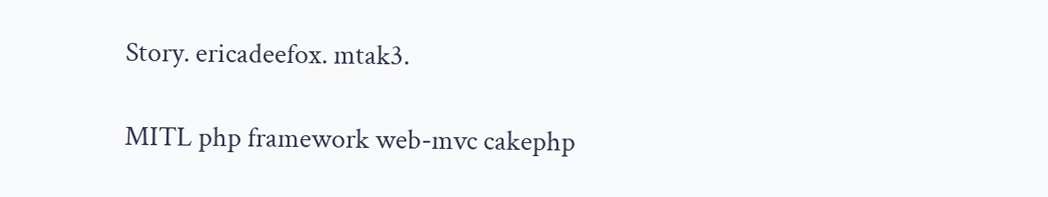Story. ericadeefox. mtak3.

MITL php framework web-mvc cakephp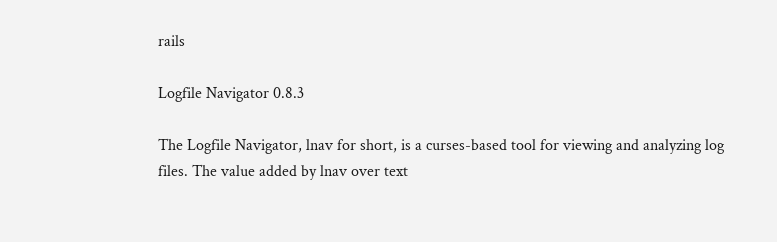rails

Logfile Navigator 0.8.3

The Logfile Navigator, lnav for short, is a curses-based tool for viewing and analyzing log files. The value added by lnav over text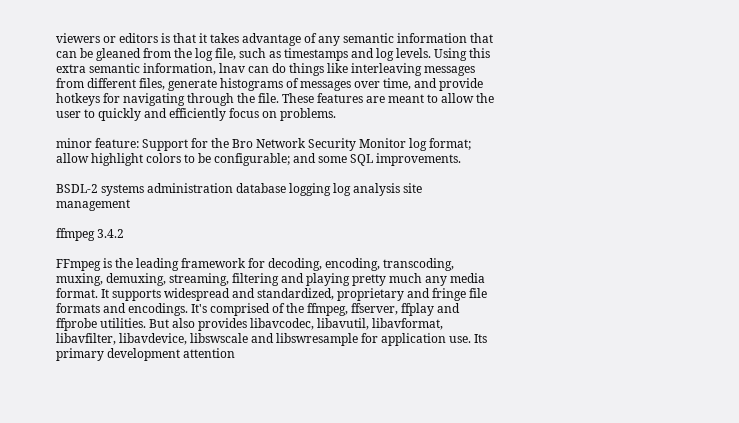viewers or editors is that it takes advantage of any semantic information that can be gleaned from the log file, such as timestamps and log levels. Using this extra semantic information, lnav can do things like interleaving messages from different files, generate histograms of messages over time, and provide hotkeys for navigating through the file. These features are meant to allow the user to quickly and efficiently focus on problems.

minor feature: Support for the Bro Network Security Monitor log format; allow highlight colors to be configurable; and some SQL improvements.

BSDL-2 systems administration database logging log analysis site management

ffmpeg 3.4.2

FFmpeg is the leading framework for decoding, encoding, transcoding, muxing, demuxing, streaming, filtering and playing pretty much any media format. It supports widespread and standardized, proprietary and fringe file formats and encodings. It's comprised of the ffmpeg, ffserver, ffplay and ffprobe utilities. But also provides libavcodec, libavutil, libavformat, libavfilter, libavdevice, libswscale and libswresample for application use. Its primary development attention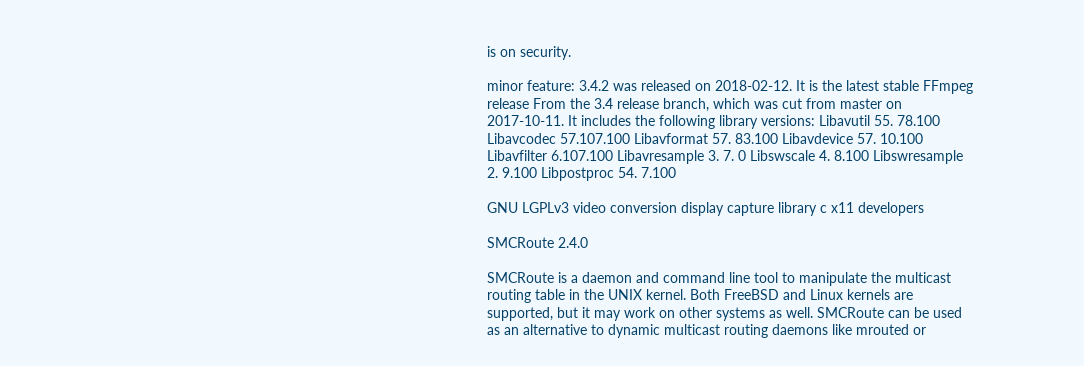is on security.

minor feature: 3.4.2 was released on 2018-02-12. It is the latest stable FFmpeg release From the 3.4 release branch, which was cut from master on 2017-10-11. It includes the following library versions: Libavutil 55. 78.100 Libavcodec 57.107.100 Libavformat 57. 83.100 Libavdevice 57. 10.100 Libavfilter 6.107.100 Libavresample 3. 7. 0 Libswscale 4. 8.100 Libswresample 2. 9.100 Libpostproc 54. 7.100

GNU LGPLv3 video conversion display capture library c x11 developers

SMCRoute 2.4.0

SMCRoute is a daemon and command line tool to manipulate the multicast routing table in the UNIX kernel. Both FreeBSD and Linux kernels are supported, but it may work on other systems as well. SMCRoute can be used as an alternative to dynamic multicast routing daemons like mrouted or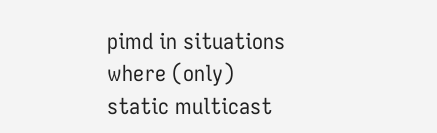pimd in situations where (only) static multicast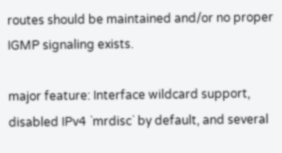routes should be maintained and/or no proper IGMP signaling exists.

major feature: Interface wildcard support, disabled IPv4 `mrdisc` by default, and several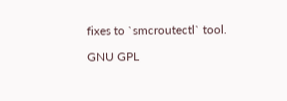fixes to `smcroutectl` tool.

GNU GPL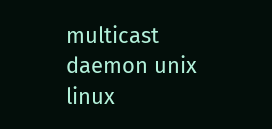multicast daemon unix linux